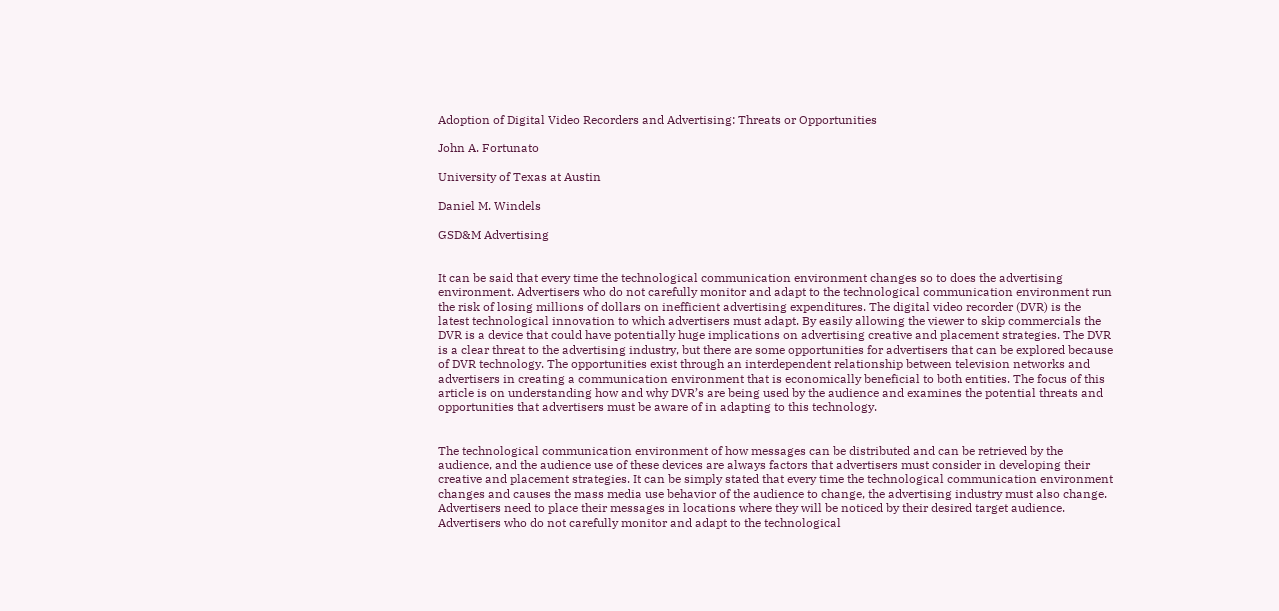Adoption of Digital Video Recorders and Advertising: Threats or Opportunities

John A. Fortunato

University of Texas at Austin

Daniel M. Windels

GSD&M Advertising


It can be said that every time the technological communication environment changes so to does the advertising environment. Advertisers who do not carefully monitor and adapt to the technological communication environment run the risk of losing millions of dollars on inefficient advertising expenditures. The digital video recorder (DVR) is the latest technological innovation to which advertisers must adapt. By easily allowing the viewer to skip commercials the DVR is a device that could have potentially huge implications on advertising creative and placement strategies. The DVR is a clear threat to the advertising industry, but there are some opportunities for advertisers that can be explored because of DVR technology. The opportunities exist through an interdependent relationship between television networks and advertisers in creating a communication environment that is economically beneficial to both entities. The focus of this article is on understanding how and why DVR’s are being used by the audience and examines the potential threats and opportunities that advertisers must be aware of in adapting to this technology.


The technological communication environment of how messages can be distributed and can be retrieved by the audience, and the audience use of these devices are always factors that advertisers must consider in developing their creative and placement strategies. It can be simply stated that every time the technological communication environment changes and causes the mass media use behavior of the audience to change, the advertising industry must also change. Advertisers need to place their messages in locations where they will be noticed by their desired target audience. Advertisers who do not carefully monitor and adapt to the technological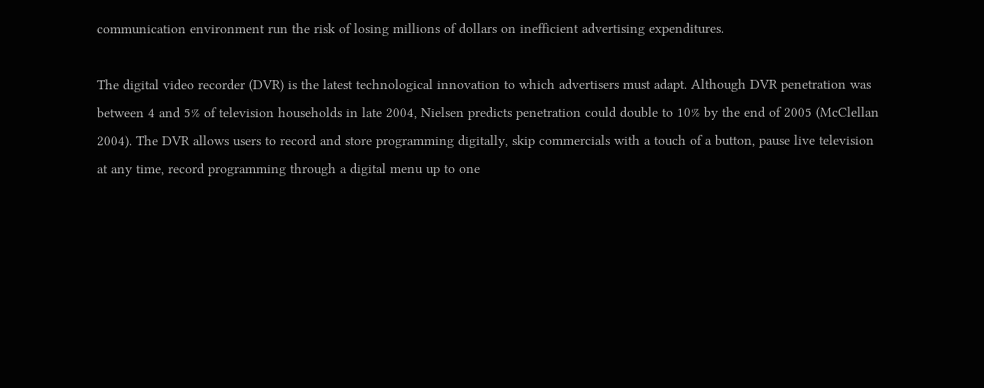communication environment run the risk of losing millions of dollars on inefficient advertising expenditures.

The digital video recorder (DVR) is the latest technological innovation to which advertisers must adapt. Although DVR penetration was between 4 and 5% of television households in late 2004, Nielsen predicts penetration could double to 10% by the end of 2005 (McClellan 2004). The DVR allows users to record and store programming digitally, skip commercials with a touch of a button, pause live television at any time, record programming through a digital menu up to one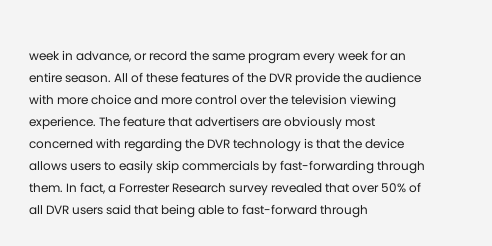week in advance, or record the same program every week for an entire season. All of these features of the DVR provide the audience with more choice and more control over the television viewing experience. The feature that advertisers are obviously most concerned with regarding the DVR technology is that the device allows users to easily skip commercials by fast-forwarding through them. In fact, a Forrester Research survey revealed that over 50% of all DVR users said that being able to fast-forward through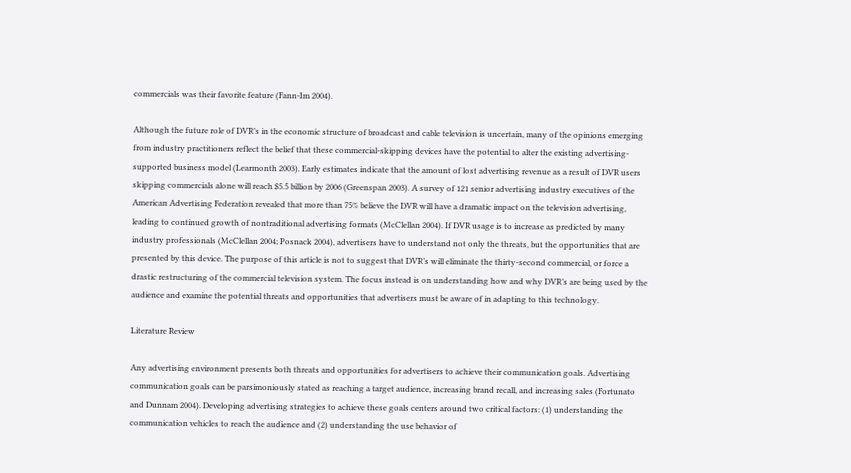commercials was their favorite feature (Fann-Im 2004).

Although the future role of DVR’s in the economic structure of broadcast and cable television is uncertain, many of the opinions emerging from industry practitioners reflect the belief that these commercial-skipping devices have the potential to alter the existing advertising-supported business model (Learmonth 2003). Early estimates indicate that the amount of lost advertising revenue as a result of DVR users skipping commercials alone will reach $5.5 billion by 2006 (Greenspan 2003). A survey of 121 senior advertising industry executives of the American Advertising Federation revealed that more than 75% believe the DVR will have a dramatic impact on the television advertising, leading to continued growth of nontraditional advertising formats (McClellan 2004). If DVR usage is to increase as predicted by many industry professionals (McClellan 2004; Posnack 2004), advertisers have to understand not only the threats, but the opportunities that are presented by this device. The purpose of this article is not to suggest that DVR’s will eliminate the thirty-second commercial, or force a drastic restructuring of the commercial television system. The focus instead is on understanding how and why DVR’s are being used by the audience and examine the potential threats and opportunities that advertisers must be aware of in adapting to this technology.

Literature Review

Any advertising environment presents both threats and opportunities for advertisers to achieve their communication goals. Advertising communication goals can be parsimoniously stated as reaching a target audience, increasing brand recall, and increasing sales (Fortunato and Dunnam 2004). Developing advertising strategies to achieve these goals centers around two critical factors: (1) understanding the communication vehicles to reach the audience and (2) understanding the use behavior of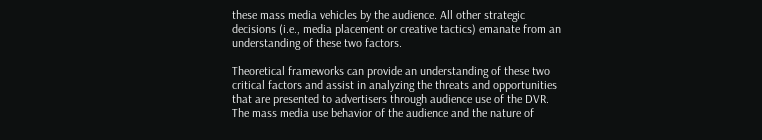these mass media vehicles by the audience. All other strategic decisions (i.e., media placement or creative tactics) emanate from an understanding of these two factors.

Theoretical frameworks can provide an understanding of these two critical factors and assist in analyzing the threats and opportunities that are presented to advertisers through audience use of the DVR. The mass media use behavior of the audience and the nature of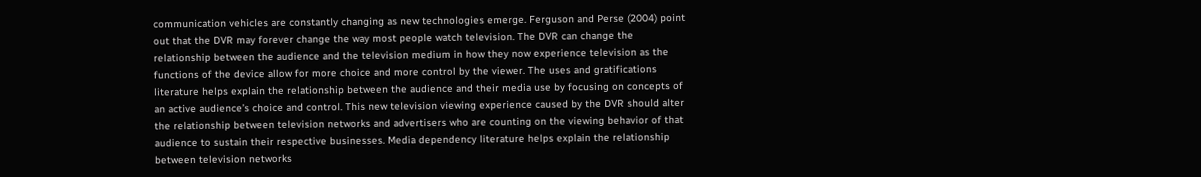communication vehicles are constantly changing as new technologies emerge. Ferguson and Perse (2004) point out that the DVR may forever change the way most people watch television. The DVR can change the relationship between the audience and the television medium in how they now experience television as the functions of the device allow for more choice and more control by the viewer. The uses and gratifications literature helps explain the relationship between the audience and their media use by focusing on concepts of an active audience’s choice and control. This new television viewing experience caused by the DVR should alter the relationship between television networks and advertisers who are counting on the viewing behavior of that audience to sustain their respective businesses. Media dependency literature helps explain the relationship between television networks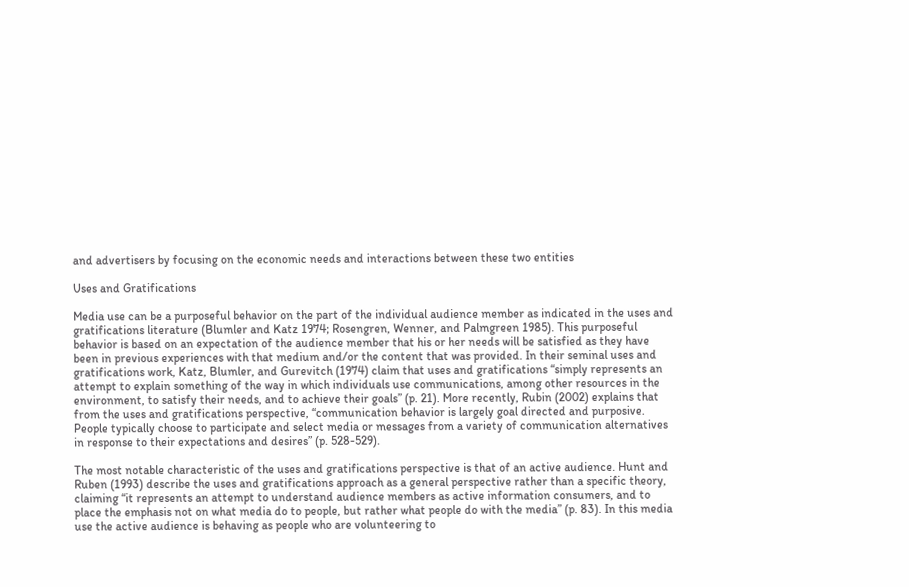and advertisers by focusing on the economic needs and interactions between these two entities

Uses and Gratifications

Media use can be a purposeful behavior on the part of the individual audience member as indicated in the uses and gratifications literature (Blumler and Katz 1974; Rosengren, Wenner, and Palmgreen 1985). This purposeful behavior is based on an expectation of the audience member that his or her needs will be satisfied as they have been in previous experiences with that medium and/or the content that was provided. In their seminal uses and gratifications work, Katz, Blumler, and Gurevitch (1974) claim that uses and gratifications “simply represents an attempt to explain something of the way in which individuals use communications, among other resources in the environment, to satisfy their needs, and to achieve their goals” (p. 21). More recently, Rubin (2002) explains that from the uses and gratifications perspective, “communication behavior is largely goal directed and purposive. People typically choose to participate and select media or messages from a variety of communication alternatives in response to their expectations and desires” (p. 528-529).

The most notable characteristic of the uses and gratifications perspective is that of an active audience. Hunt and Ruben (1993) describe the uses and gratifications approach as a general perspective rather than a specific theory, claiming “it represents an attempt to understand audience members as active information consumers, and to place the emphasis not on what media do to people, but rather what people do with the media” (p. 83). In this media use the active audience is behaving as people who are volunteering to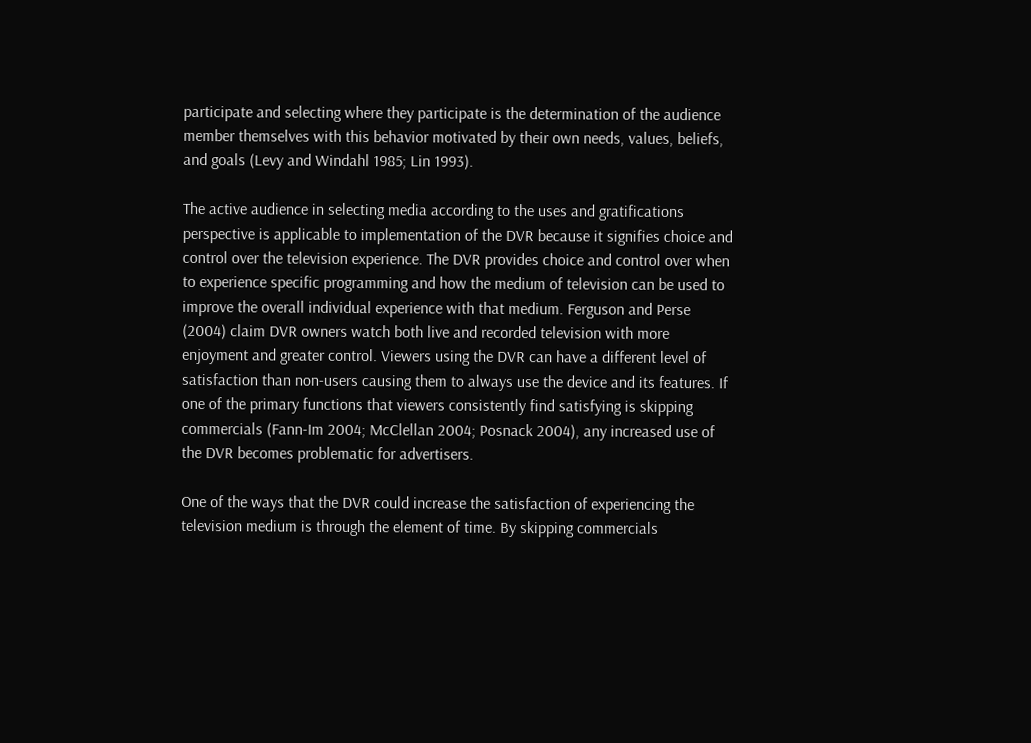participate and selecting where they participate is the determination of the audience member themselves with this behavior motivated by their own needs, values, beliefs, and goals (Levy and Windahl 1985; Lin 1993).

The active audience in selecting media according to the uses and gratifications perspective is applicable to implementation of the DVR because it signifies choice and control over the television experience. The DVR provides choice and control over when to experience specific programming and how the medium of television can be used to improve the overall individual experience with that medium. Ferguson and Perse (2004) claim DVR owners watch both live and recorded television with more enjoyment and greater control. Viewers using the DVR can have a different level of satisfaction than non-users causing them to always use the device and its features. If one of the primary functions that viewers consistently find satisfying is skipping commercials (Fann-Im 2004; McClellan 2004; Posnack 2004), any increased use of the DVR becomes problematic for advertisers.

One of the ways that the DVR could increase the satisfaction of experiencing the television medium is through the element of time. By skipping commercials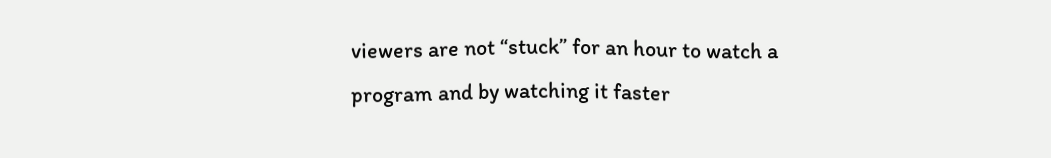viewers are not “stuck” for an hour to watch a program and by watching it faster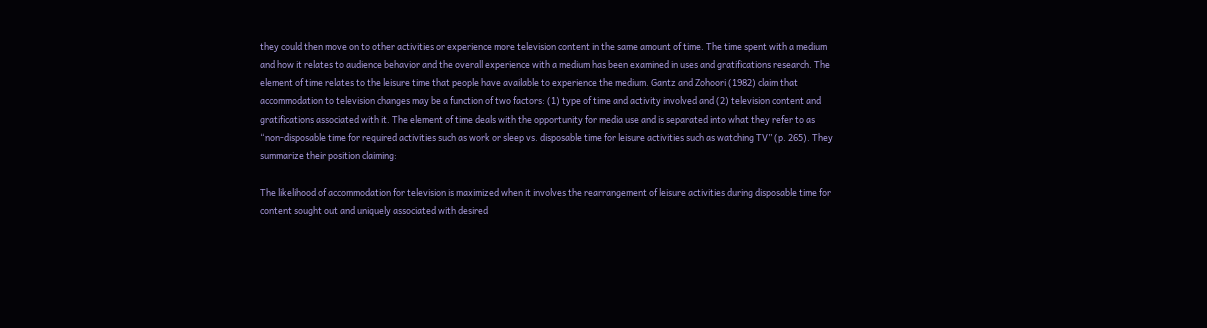they could then move on to other activities or experience more television content in the same amount of time. The time spent with a medium and how it relates to audience behavior and the overall experience with a medium has been examined in uses and gratifications research. The element of time relates to the leisure time that people have available to experience the medium. Gantz and Zohoori (1982) claim that accommodation to television changes may be a function of two factors: (1) type of time and activity involved and (2) television content and gratifications associated with it. The element of time deals with the opportunity for media use and is separated into what they refer to as “non-disposable time for required activities such as work or sleep vs. disposable time for leisure activities such as watching TV” (p. 265). They summarize their position claiming:

The likelihood of accommodation for television is maximized when it involves the rearrangement of leisure activities during disposable time for content sought out and uniquely associated with desired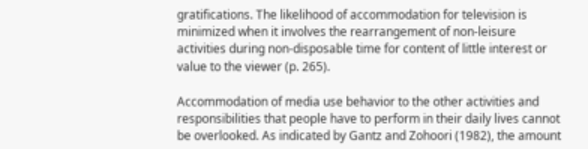gratifications. The likelihood of accommodation for television is minimized when it involves the rearrangement of non-leisure activities during non-disposable time for content of little interest or value to the viewer (p. 265).

Accommodation of media use behavior to the other activities and responsibilities that people have to perform in their daily lives cannot be overlooked. As indicated by Gantz and Zohoori (1982), the amount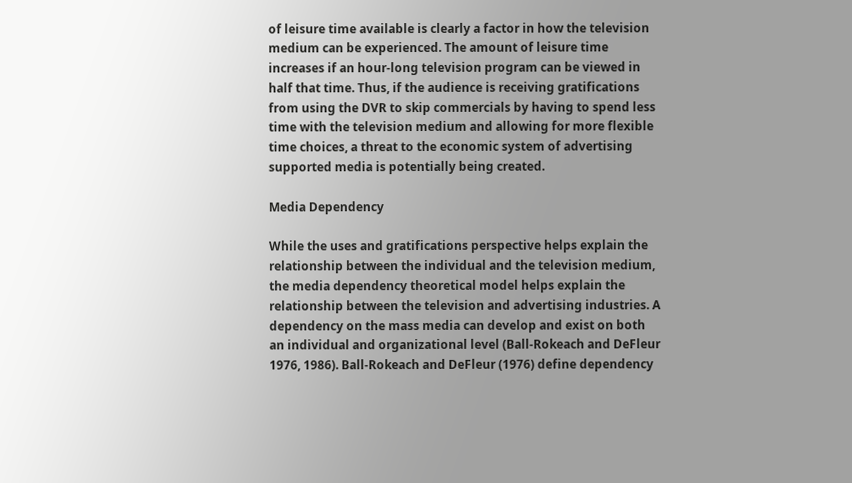of leisure time available is clearly a factor in how the television medium can be experienced. The amount of leisure time increases if an hour-long television program can be viewed in half that time. Thus, if the audience is receiving gratifications from using the DVR to skip commercials by having to spend less time with the television medium and allowing for more flexible time choices, a threat to the economic system of advertising supported media is potentially being created.

Media Dependency

While the uses and gratifications perspective helps explain the relationship between the individual and the television medium, the media dependency theoretical model helps explain the relationship between the television and advertising industries. A dependency on the mass media can develop and exist on both an individual and organizational level (Ball-Rokeach and DeFleur 1976, 1986). Ball-Rokeach and DeFleur (1976) define dependency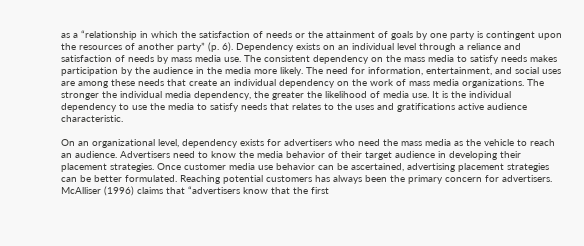as a “relationship in which the satisfaction of needs or the attainment of goals by one party is contingent upon the resources of another party” (p. 6). Dependency exists on an individual level through a reliance and satisfaction of needs by mass media use. The consistent dependency on the mass media to satisfy needs makes participation by the audience in the media more likely. The need for information, entertainment, and social uses are among these needs that create an individual dependency on the work of mass media organizations. The stronger the individual media dependency, the greater the likelihood of media use. It is the individual dependency to use the media to satisfy needs that relates to the uses and gratifications active audience characteristic.

On an organizational level, dependency exists for advertisers who need the mass media as the vehicle to reach an audience. Advertisers need to know the media behavior of their target audience in developing their placement strategies. Once customer media use behavior can be ascertained, advertising placement strategies can be better formulated. Reaching potential customers has always been the primary concern for advertisers. McAlliser (1996) claims that “advertisers know that the first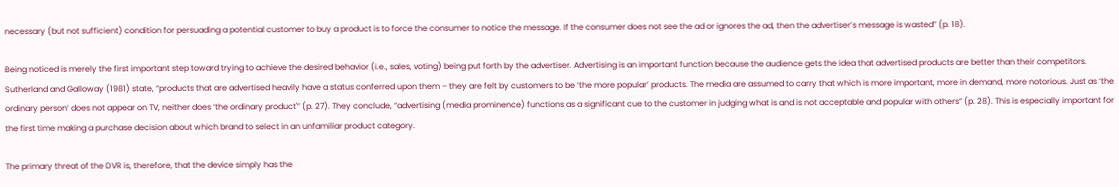necessary (but not sufficient) condition for persuading a potential customer to buy a product is to force the consumer to notice the message. If the consumer does not see the ad or ignores the ad, then the advertiser’s message is wasted” (p. 18).

Being noticed is merely the first important step toward trying to achieve the desired behavior (i.e., sales, voting) being put forth by the advertiser. Advertising is an important function because the audience gets the idea that advertised products are better than their competitors. Sutherland and Galloway (1981) state, “products that are advertised heavily have a status conferred upon them – they are felt by customers to be ‘the more popular’ products. The media are assumed to carry that which is more important, more in demand, more notorious. Just as ‘the ordinary person’ does not appear on TV, neither does ‘the ordinary product'” (p. 27). They conclude, “advertising (media prominence) functions as a significant cue to the customer in judging what is and is not acceptable and popular with others” (p. 28). This is especially important for the first time making a purchase decision about which brand to select in an unfamiliar product category.

The primary threat of the DVR is, therefore, that the device simply has the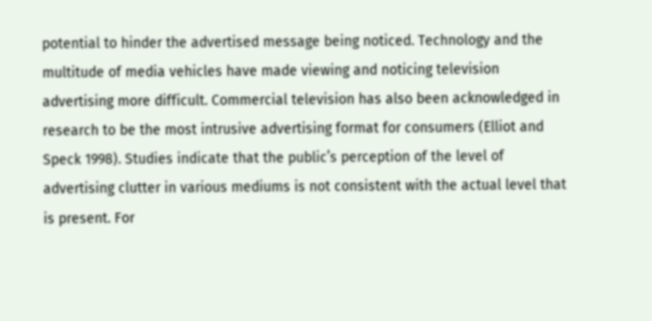potential to hinder the advertised message being noticed. Technology and the multitude of media vehicles have made viewing and noticing television advertising more difficult. Commercial television has also been acknowledged in research to be the most intrusive advertising format for consumers (Elliot and Speck 1998). Studies indicate that the public’s perception of the level of advertising clutter in various mediums is not consistent with the actual level that is present. For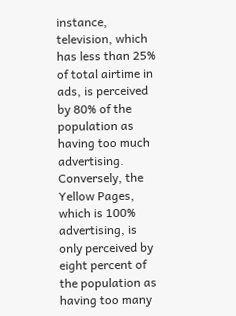instance, television, which has less than 25% of total airtime in ads, is perceived by 80% of the population as having too much advertising. Conversely, the Yellow Pages, which is 100% advertising, is only perceived by eight percent of the population as having too many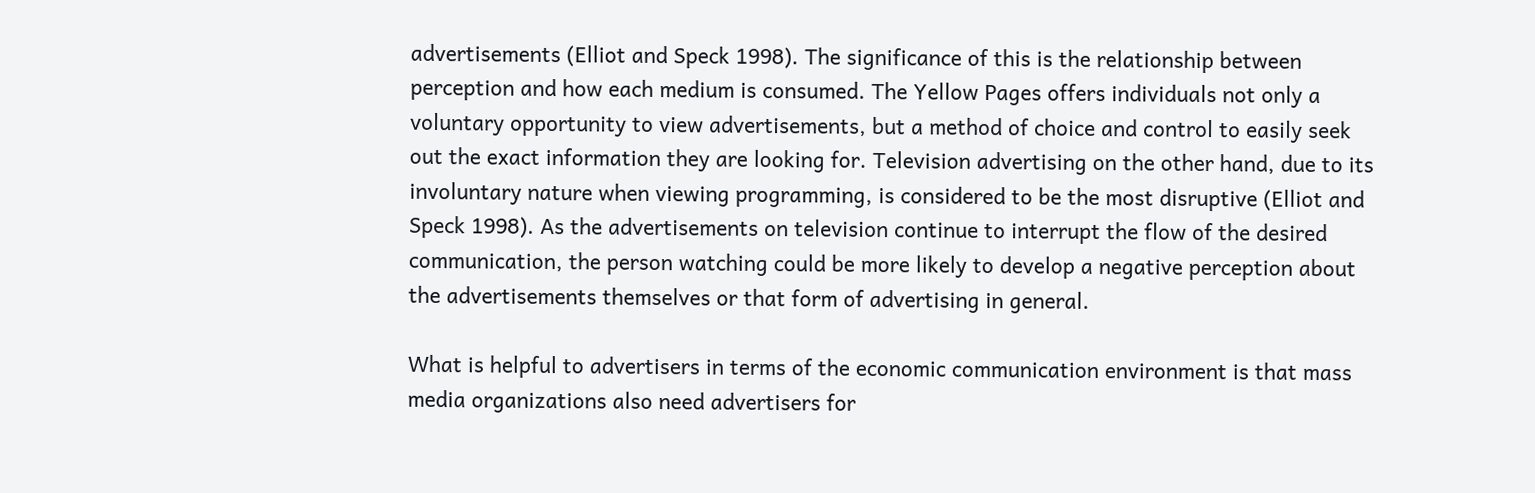advertisements (Elliot and Speck 1998). The significance of this is the relationship between perception and how each medium is consumed. The Yellow Pages offers individuals not only a voluntary opportunity to view advertisements, but a method of choice and control to easily seek out the exact information they are looking for. Television advertising on the other hand, due to its involuntary nature when viewing programming, is considered to be the most disruptive (Elliot and Speck 1998). As the advertisements on television continue to interrupt the flow of the desired communication, the person watching could be more likely to develop a negative perception about the advertisements themselves or that form of advertising in general.

What is helpful to advertisers in terms of the economic communication environment is that mass media organizations also need advertisers for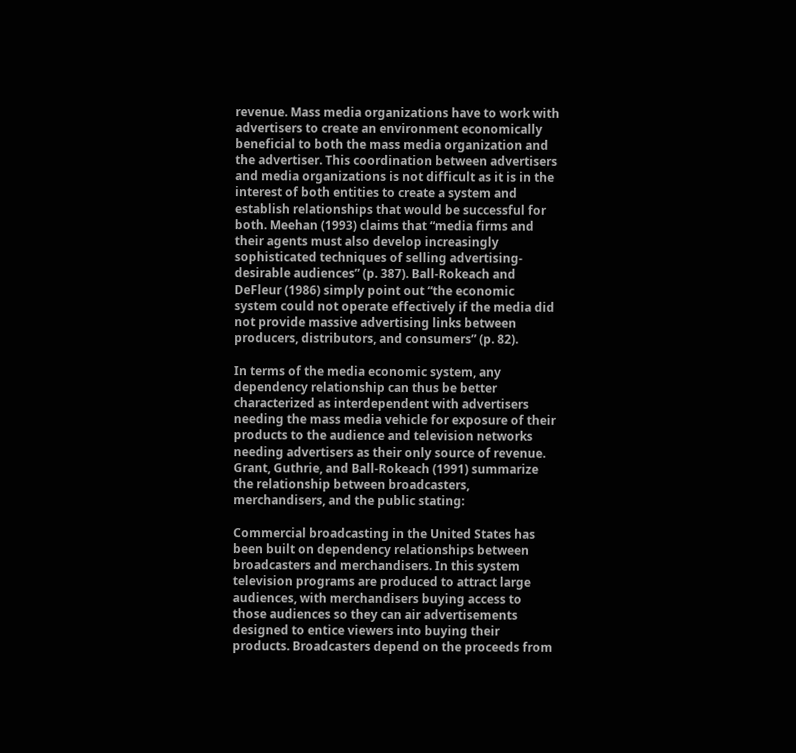revenue. Mass media organizations have to work with advertisers to create an environment economically beneficial to both the mass media organization and the advertiser. This coordination between advertisers and media organizations is not difficult as it is in the interest of both entities to create a system and establish relationships that would be successful for both. Meehan (1993) claims that “media firms and their agents must also develop increasingly sophisticated techniques of selling advertising-desirable audiences” (p. 387). Ball-Rokeach and DeFleur (1986) simply point out “the economic system could not operate effectively if the media did not provide massive advertising links between producers, distributors, and consumers” (p. 82).

In terms of the media economic system, any dependency relationship can thus be better characterized as interdependent with advertisers needing the mass media vehicle for exposure of their products to the audience and television networks needing advertisers as their only source of revenue. Grant, Guthrie, and Ball-Rokeach (1991) summarize the relationship between broadcasters, merchandisers, and the public stating:

Commercial broadcasting in the United States has been built on dependency relationships between broadcasters and merchandisers. In this system television programs are produced to attract large audiences, with merchandisers buying access to those audiences so they can air advertisements designed to entice viewers into buying their products. Broadcasters depend on the proceeds from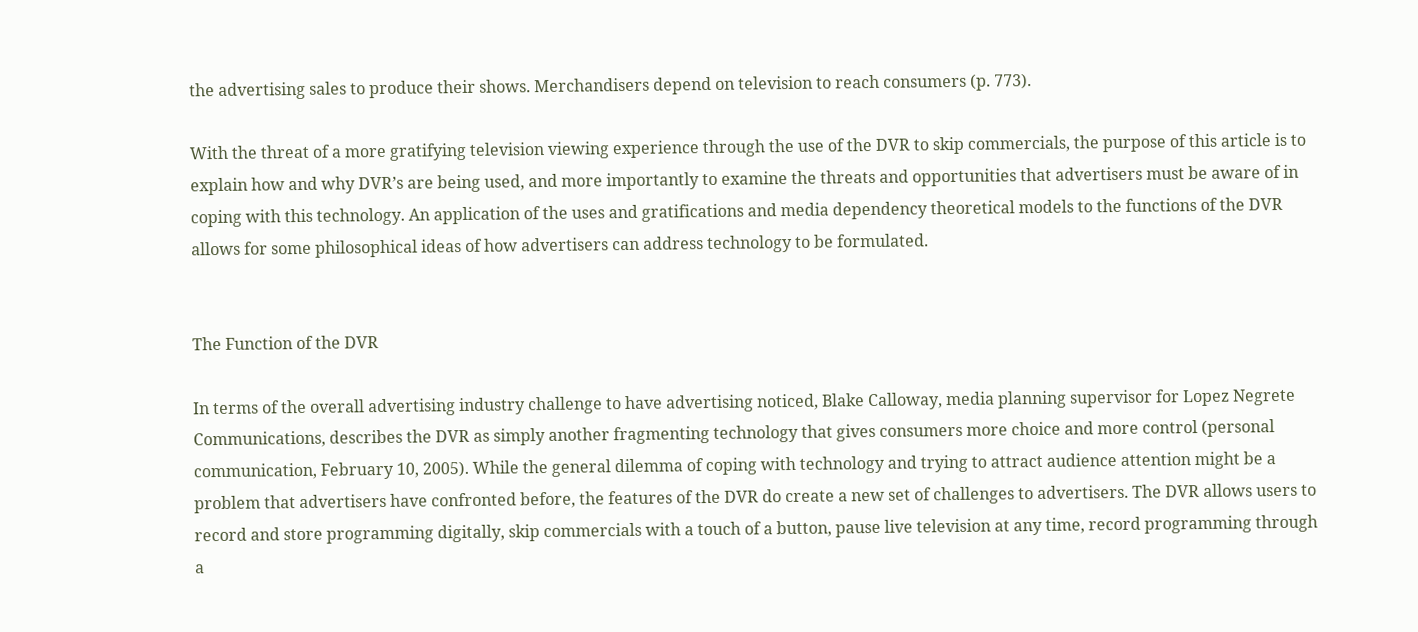the advertising sales to produce their shows. Merchandisers depend on television to reach consumers (p. 773).

With the threat of a more gratifying television viewing experience through the use of the DVR to skip commercials, the purpose of this article is to explain how and why DVR’s are being used, and more importantly to examine the threats and opportunities that advertisers must be aware of in coping with this technology. An application of the uses and gratifications and media dependency theoretical models to the functions of the DVR allows for some philosophical ideas of how advertisers can address technology to be formulated.


The Function of the DVR

In terms of the overall advertising industry challenge to have advertising noticed, Blake Calloway, media planning supervisor for Lopez Negrete Communications, describes the DVR as simply another fragmenting technology that gives consumers more choice and more control (personal communication, February 10, 2005). While the general dilemma of coping with technology and trying to attract audience attention might be a problem that advertisers have confronted before, the features of the DVR do create a new set of challenges to advertisers. The DVR allows users to record and store programming digitally, skip commercials with a touch of a button, pause live television at any time, record programming through a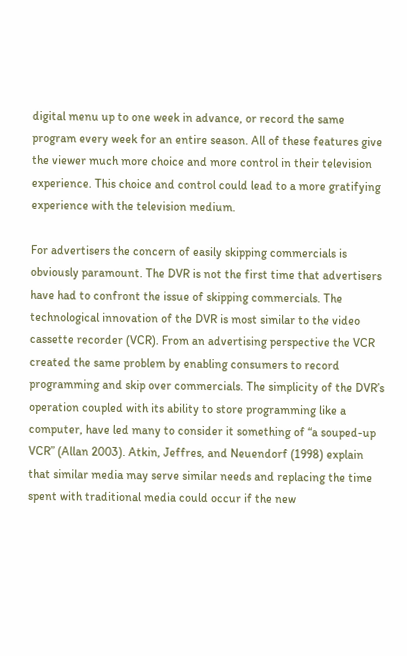digital menu up to one week in advance, or record the same program every week for an entire season. All of these features give the viewer much more choice and more control in their television experience. This choice and control could lead to a more gratifying experience with the television medium.

For advertisers the concern of easily skipping commercials is obviously paramount. The DVR is not the first time that advertisers have had to confront the issue of skipping commercials. The technological innovation of the DVR is most similar to the video cassette recorder (VCR). From an advertising perspective the VCR created the same problem by enabling consumers to record programming and skip over commercials. The simplicity of the DVR’s operation coupled with its ability to store programming like a computer, have led many to consider it something of “a souped-up VCR” (Allan 2003). Atkin, Jeffres, and Neuendorf (1998) explain that similar media may serve similar needs and replacing the time spent with traditional media could occur if the new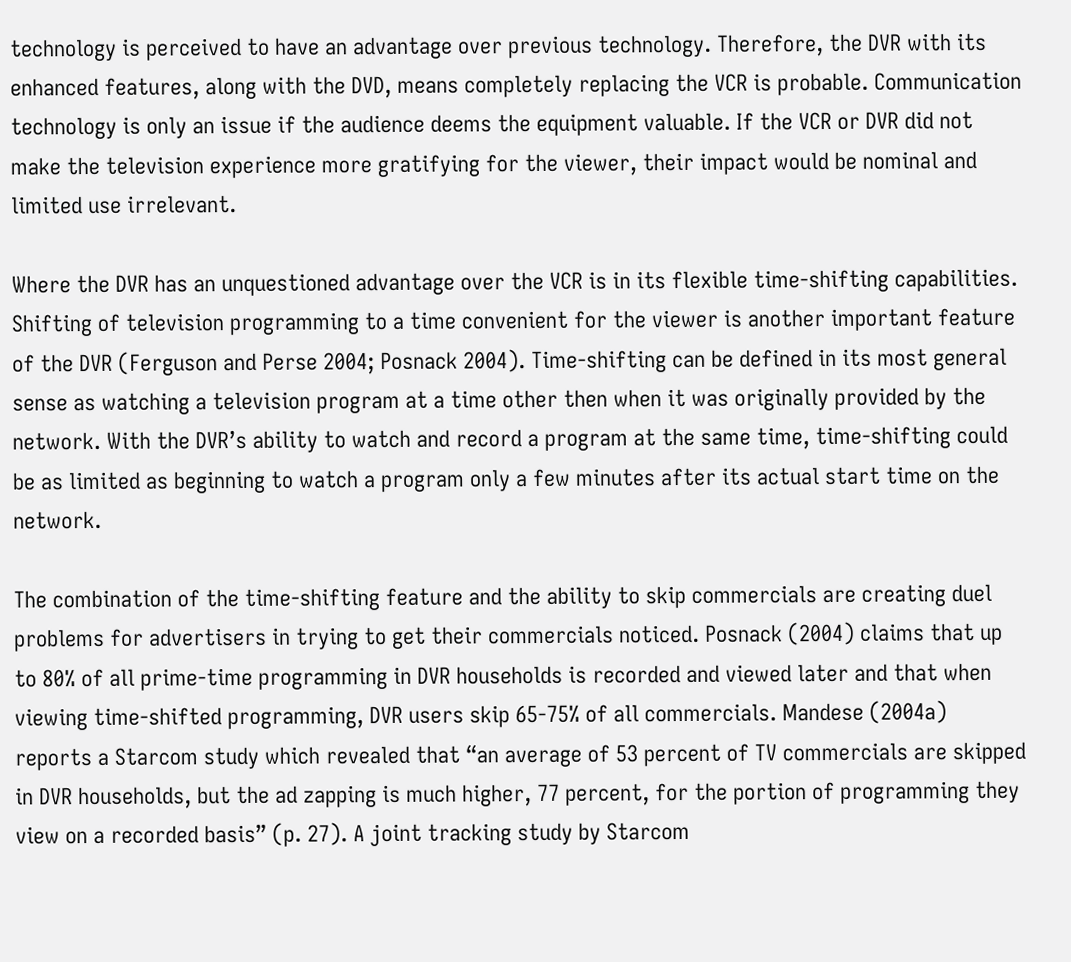technology is perceived to have an advantage over previous technology. Therefore, the DVR with its enhanced features, along with the DVD, means completely replacing the VCR is probable. Communication technology is only an issue if the audience deems the equipment valuable. If the VCR or DVR did not make the television experience more gratifying for the viewer, their impact would be nominal and limited use irrelevant.

Where the DVR has an unquestioned advantage over the VCR is in its flexible time-shifting capabilities. Shifting of television programming to a time convenient for the viewer is another important feature of the DVR (Ferguson and Perse 2004; Posnack 2004). Time-shifting can be defined in its most general sense as watching a television program at a time other then when it was originally provided by the network. With the DVR’s ability to watch and record a program at the same time, time-shifting could be as limited as beginning to watch a program only a few minutes after its actual start time on the network.

The combination of the time-shifting feature and the ability to skip commercials are creating duel problems for advertisers in trying to get their commercials noticed. Posnack (2004) claims that up to 80% of all prime-time programming in DVR households is recorded and viewed later and that when viewing time-shifted programming, DVR users skip 65-75% of all commercials. Mandese (2004a) reports a Starcom study which revealed that “an average of 53 percent of TV commercials are skipped in DVR households, but the ad zapping is much higher, 77 percent, for the portion of programming they view on a recorded basis” (p. 27). A joint tracking study by Starcom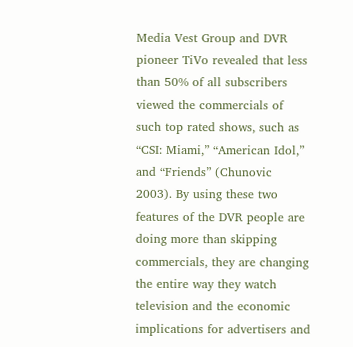Media Vest Group and DVR pioneer TiVo revealed that less than 50% of all subscribers viewed the commercials of such top rated shows, such as “CSI: Miami,” “American Idol,” and “Friends” (Chunovic 2003). By using these two features of the DVR people are doing more than skipping commercials, they are changing the entire way they watch television and the economic implications for advertisers and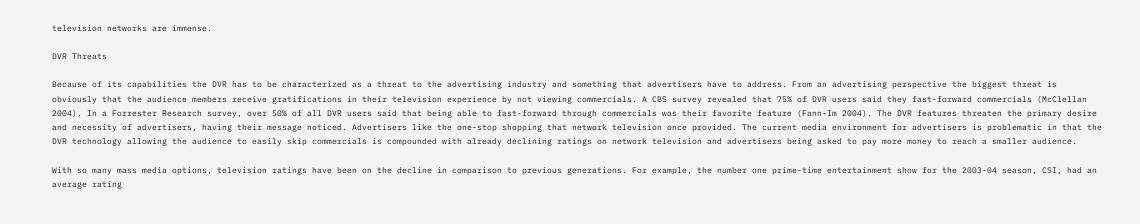television networks are immense.

DVR Threats

Because of its capabilities the DVR has to be characterized as a threat to the advertising industry and something that advertisers have to address. From an advertising perspective the biggest threat is obviously that the audience members receive gratifications in their television experience by not viewing commercials. A CBS survey revealed that 75% of DVR users said they fast-forward commercials (McClellan 2004). In a Forrester Research survey, over 50% of all DVR users said that being able to fast-forward through commercials was their favorite feature (Fann-Im 2004). The DVR features threaten the primary desire and necessity of advertisers, having their message noticed. Advertisers like the one-stop shopping that network television once provided. The current media environment for advertisers is problematic in that the DVR technology allowing the audience to easily skip commercials is compounded with already declining ratings on network television and advertisers being asked to pay more money to reach a smaller audience.

With so many mass media options, television ratings have been on the decline in comparison to previous generations. For example, the number one prime-time entertainment show for the 2003-04 season, CSI, had an average rating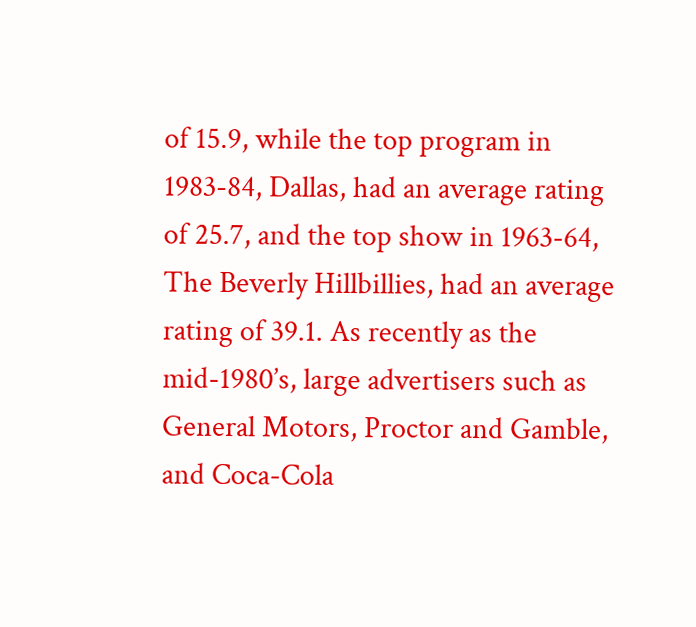of 15.9, while the top program in 1983-84, Dallas, had an average rating of 25.7, and the top show in 1963-64, The Beverly Hillbillies, had an average rating of 39.1. As recently as the mid-1980’s, large advertisers such as General Motors, Proctor and Gamble, and Coca-Cola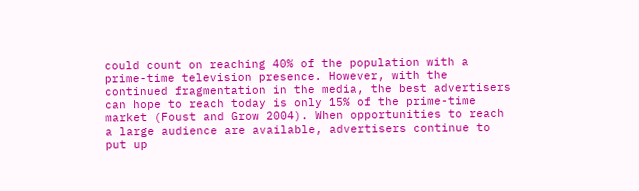could count on reaching 40% of the population with a prime-time television presence. However, with the continued fragmentation in the media, the best advertisers can hope to reach today is only 15% of the prime-time market (Foust and Grow 2004). When opportunities to reach a large audience are available, advertisers continue to put up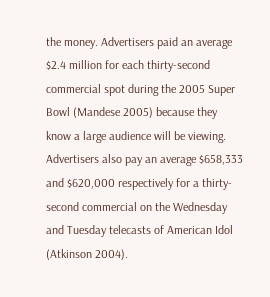the money. Advertisers paid an average $2.4 million for each thirty-second commercial spot during the 2005 Super Bowl (Mandese 2005) because they know a large audience will be viewing. Advertisers also pay an average $658,333 and $620,000 respectively for a thirty-second commercial on the Wednesday and Tuesday telecasts of American Idol (Atkinson 2004).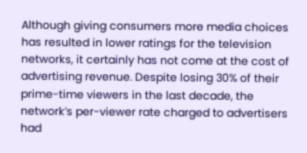Although giving consumers more media choices has resulted in lower ratings for the television networks, it certainly has not come at the cost of advertising revenue. Despite losing 30% of their prime-time viewers in the last decade, the network’s per-viewer rate charged to advertisers had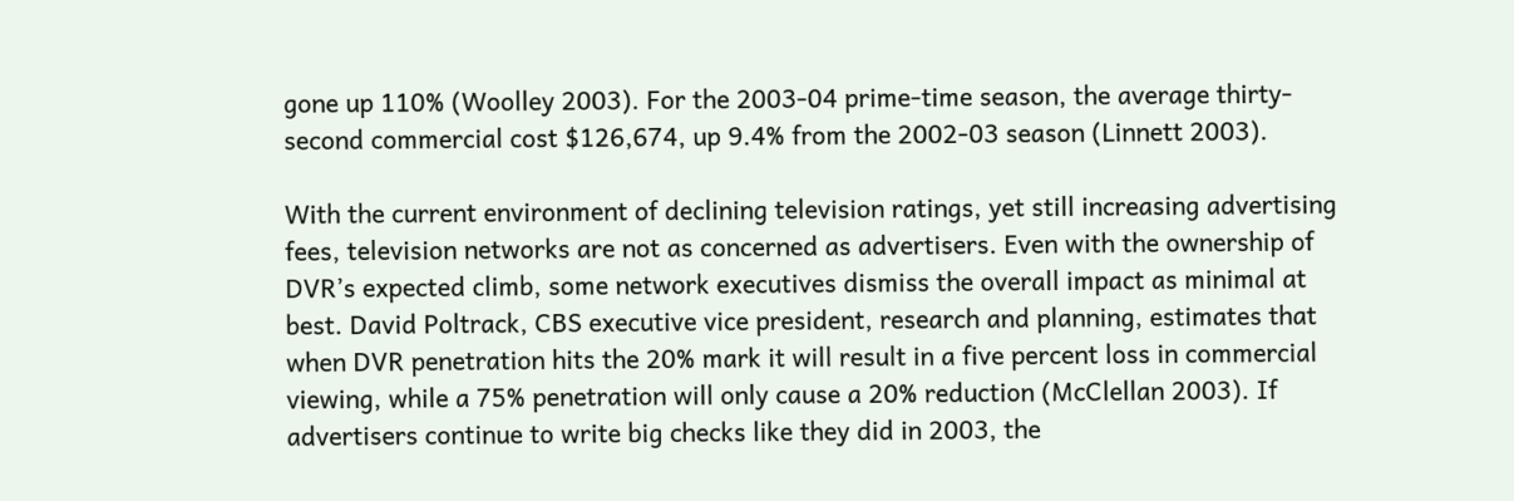gone up 110% (Woolley 2003). For the 2003-04 prime-time season, the average thirty-second commercial cost $126,674, up 9.4% from the 2002-03 season (Linnett 2003).

With the current environment of declining television ratings, yet still increasing advertising fees, television networks are not as concerned as advertisers. Even with the ownership of DVR’s expected climb, some network executives dismiss the overall impact as minimal at best. David Poltrack, CBS executive vice president, research and planning, estimates that when DVR penetration hits the 20% mark it will result in a five percent loss in commercial viewing, while a 75% penetration will only cause a 20% reduction (McClellan 2003). If advertisers continue to write big checks like they did in 2003, the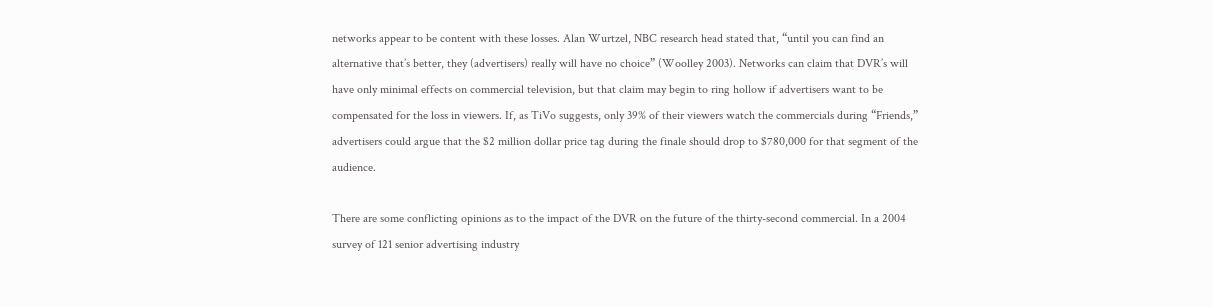networks appear to be content with these losses. Alan Wurtzel, NBC research head stated that, “until you can find an alternative that’s better, they (advertisers) really will have no choice” (Woolley 2003). Networks can claim that DVR’s will have only minimal effects on commercial television, but that claim may begin to ring hollow if advertisers want to be compensated for the loss in viewers. If, as TiVo suggests, only 39% of their viewers watch the commercials during “Friends,” advertisers could argue that the $2 million dollar price tag during the finale should drop to $780,000 for that segment of the audience.

There are some conflicting opinions as to the impact of the DVR on the future of the thirty-second commercial. In a 2004 survey of 121 senior advertising industry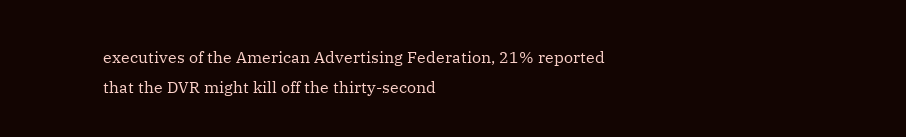executives of the American Advertising Federation, 21% reported that the DVR might kill off the thirty-second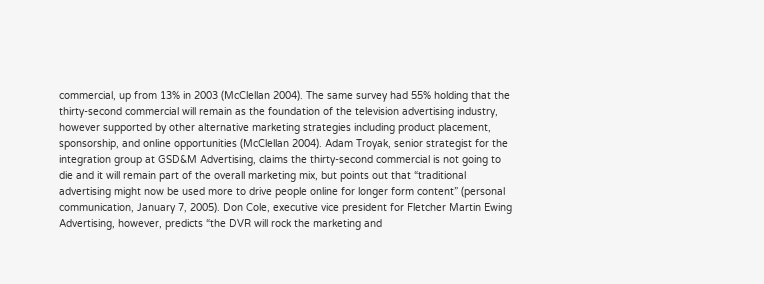commercial, up from 13% in 2003 (McClellan 2004). The same survey had 55% holding that the thirty-second commercial will remain as the foundation of the television advertising industry, however supported by other alternative marketing strategies including product placement, sponsorship, and online opportunities (McClellan 2004). Adam Troyak, senior strategist for the integration group at GSD&M Advertising, claims the thirty-second commercial is not going to die and it will remain part of the overall marketing mix, but points out that “traditional advertising might now be used more to drive people online for longer form content” (personal communication, January 7, 2005). Don Cole, executive vice president for Fletcher Martin Ewing Advertising, however, predicts “the DVR will rock the marketing and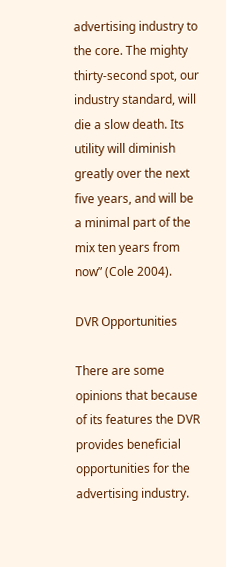advertising industry to the core. The mighty thirty-second spot, our industry standard, will die a slow death. Its utility will diminish greatly over the next five years, and will be a minimal part of the mix ten years from now” (Cole 2004).

DVR Opportunities

There are some opinions that because of its features the DVR provides beneficial opportunities for the advertising industry.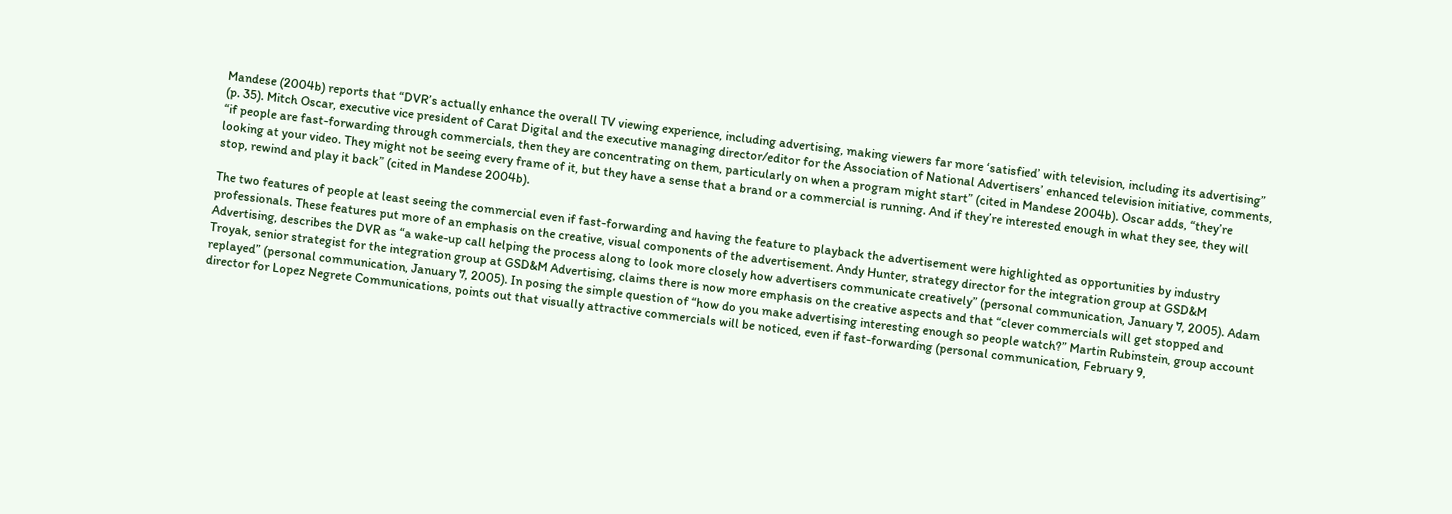Mandese (2004b) reports that “DVR’s actually enhance the overall TV viewing experience, including advertising, making viewers far more ‘satisfied’ with television, including its advertising” (p. 35). Mitch Oscar, executive vice president of Carat Digital and the executive managing director/editor for the Association of National Advertisers’ enhanced television initiative, comments, “if people are fast-forwarding through commercials, then they are concentrating on them, particularly on when a program might start” (cited in Mandese 2004b). Oscar adds, “they’re looking at your video. They might not be seeing every frame of it, but they have a sense that a brand or a commercial is running. And if they’re interested enough in what they see, they will stop, rewind and play it back” (cited in Mandese 2004b).

The two features of people at least seeing the commercial even if fast-forwarding and having the feature to playback the advertisement were highlighted as opportunities by industry professionals. These features put more of an emphasis on the creative, visual components of the advertisement. Andy Hunter, strategy director for the integration group at GSD&M Advertising, describes the DVR as “a wake-up call helping the process along to look more closely how advertisers communicate creatively” (personal communication, January 7, 2005). Adam Troyak, senior strategist for the integration group at GSD&M Advertising, claims there is now more emphasis on the creative aspects and that “clever commercials will get stopped and replayed” (personal communication, January 7, 2005). In posing the simple question of “how do you make advertising interesting enough so people watch?” Martin Rubinstein, group account director for Lopez Negrete Communications, points out that visually attractive commercials will be noticed, even if fast-forwarding (personal communication, February 9,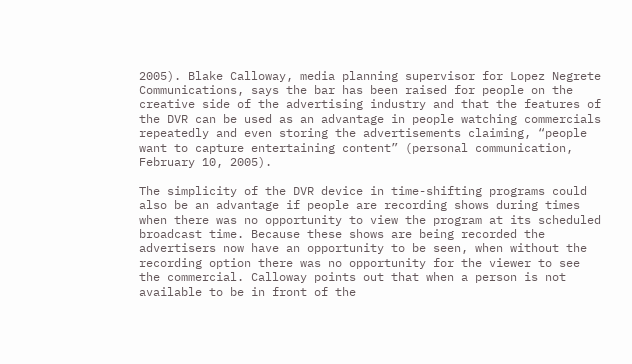2005). Blake Calloway, media planning supervisor for Lopez Negrete Communications, says the bar has been raised for people on the creative side of the advertising industry and that the features of the DVR can be used as an advantage in people watching commercials repeatedly and even storing the advertisements claiming, “people want to capture entertaining content” (personal communication, February 10, 2005).

The simplicity of the DVR device in time-shifting programs could also be an advantage if people are recording shows during times when there was no opportunity to view the program at its scheduled broadcast time. Because these shows are being recorded the advertisers now have an opportunity to be seen, when without the recording option there was no opportunity for the viewer to see the commercial. Calloway points out that when a person is not available to be in front of the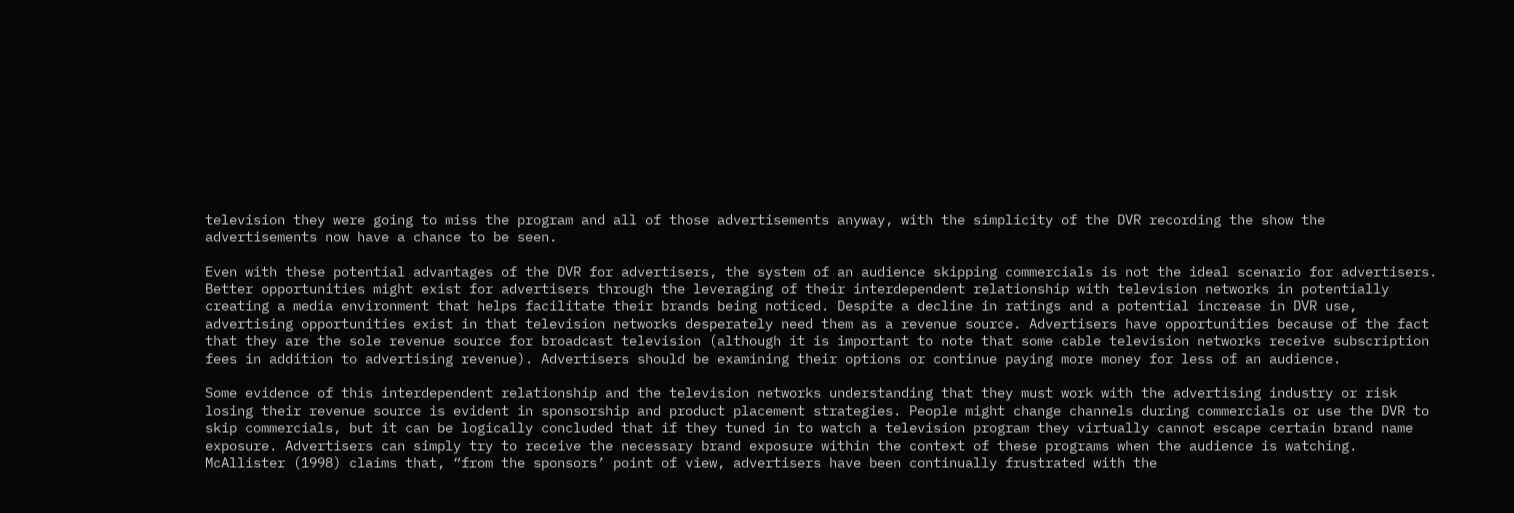television they were going to miss the program and all of those advertisements anyway, with the simplicity of the DVR recording the show the advertisements now have a chance to be seen.

Even with these potential advantages of the DVR for advertisers, the system of an audience skipping commercials is not the ideal scenario for advertisers. Better opportunities might exist for advertisers through the leveraging of their interdependent relationship with television networks in potentially creating a media environment that helps facilitate their brands being noticed. Despite a decline in ratings and a potential increase in DVR use, advertising opportunities exist in that television networks desperately need them as a revenue source. Advertisers have opportunities because of the fact that they are the sole revenue source for broadcast television (although it is important to note that some cable television networks receive subscription fees in addition to advertising revenue). Advertisers should be examining their options or continue paying more money for less of an audience.

Some evidence of this interdependent relationship and the television networks understanding that they must work with the advertising industry or risk losing their revenue source is evident in sponsorship and product placement strategies. People might change channels during commercials or use the DVR to skip commercials, but it can be logically concluded that if they tuned in to watch a television program they virtually cannot escape certain brand name exposure. Advertisers can simply try to receive the necessary brand exposure within the context of these programs when the audience is watching. McAllister (1998) claims that, “from the sponsors’ point of view, advertisers have been continually frustrated with the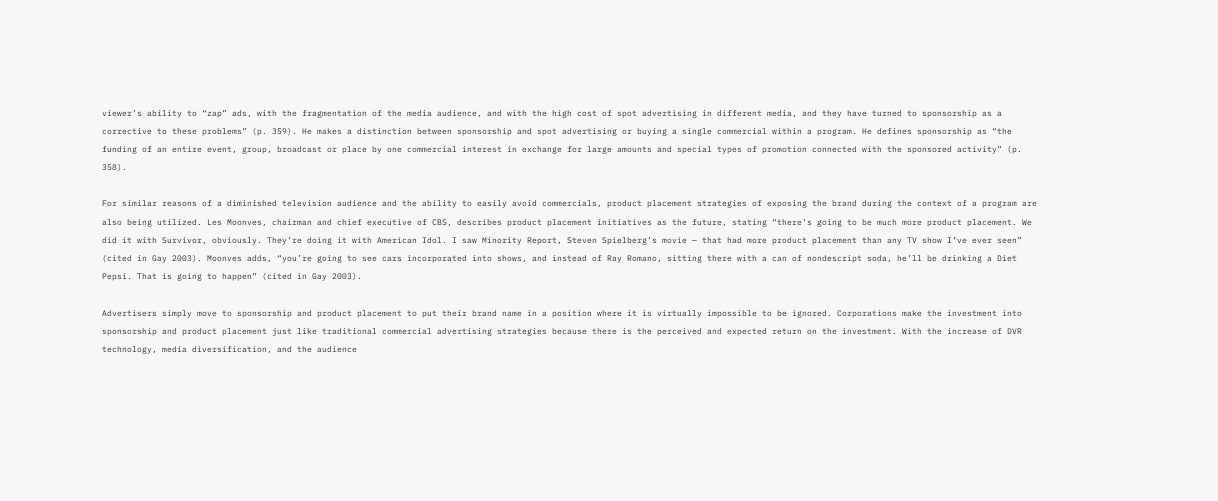viewer’s ability to “zap” ads, with the fragmentation of the media audience, and with the high cost of spot advertising in different media, and they have turned to sponsorship as a corrective to these problems” (p. 359). He makes a distinction between sponsorship and spot advertising or buying a single commercial within a program. He defines sponsorship as “the funding of an entire event, group, broadcast or place by one commercial interest in exchange for large amounts and special types of promotion connected with the sponsored activity” (p. 358).

For similar reasons of a diminished television audience and the ability to easily avoid commercials, product placement strategies of exposing the brand during the context of a program are also being utilized. Les Moonves, chairman and chief executive of CBS, describes product placement initiatives as the future, stating “there’s going to be much more product placement. We did it with Survivor, obviously. They’re doing it with American Idol. I saw Minority Report, Steven Spielberg’s movie — that had more product placement than any TV show I’ve ever seen” (cited in Gay 2003). Moonves adds, “you’re going to see cars incorporated into shows, and instead of Ray Romano, sitting there with a can of nondescript soda, he’ll be drinking a Diet Pepsi. That is going to happen” (cited in Gay 2003).

Advertisers simply move to sponsorship and product placement to put their brand name in a position where it is virtually impossible to be ignored. Corporations make the investment into sponsorship and product placement just like traditional commercial advertising strategies because there is the perceived and expected return on the investment. With the increase of DVR technology, media diversification, and the audience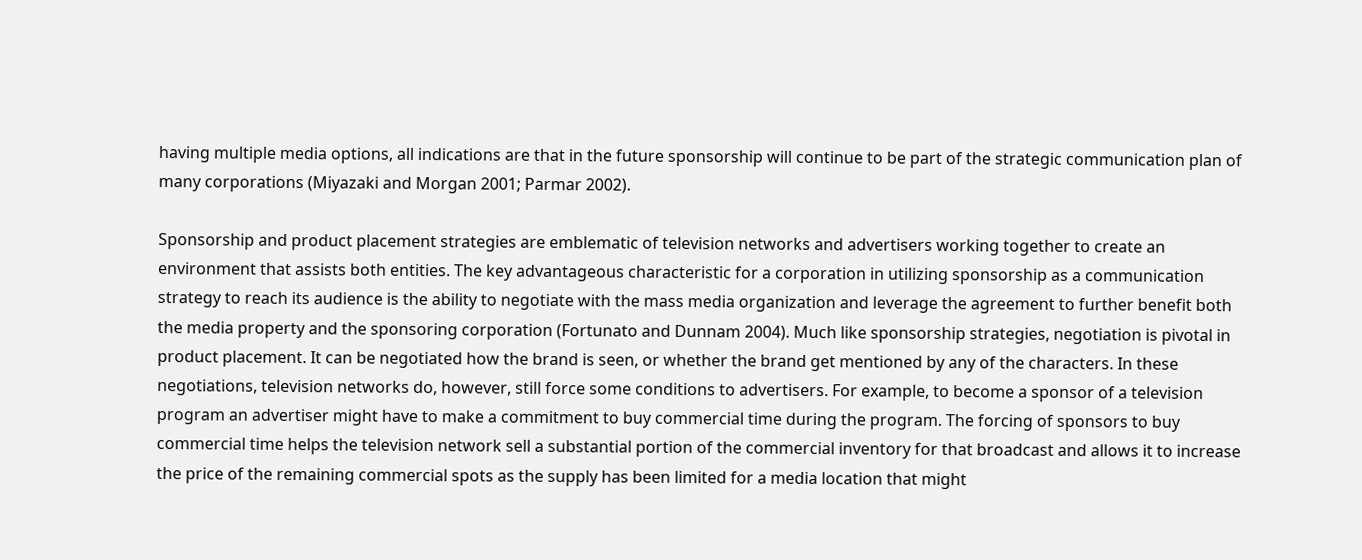having multiple media options, all indications are that in the future sponsorship will continue to be part of the strategic communication plan of many corporations (Miyazaki and Morgan 2001; Parmar 2002).

Sponsorship and product placement strategies are emblematic of television networks and advertisers working together to create an environment that assists both entities. The key advantageous characteristic for a corporation in utilizing sponsorship as a communication strategy to reach its audience is the ability to negotiate with the mass media organization and leverage the agreement to further benefit both the media property and the sponsoring corporation (Fortunato and Dunnam 2004). Much like sponsorship strategies, negotiation is pivotal in product placement. It can be negotiated how the brand is seen, or whether the brand get mentioned by any of the characters. In these negotiations, television networks do, however, still force some conditions to advertisers. For example, to become a sponsor of a television program an advertiser might have to make a commitment to buy commercial time during the program. The forcing of sponsors to buy commercial time helps the television network sell a substantial portion of the commercial inventory for that broadcast and allows it to increase the price of the remaining commercial spots as the supply has been limited for a media location that might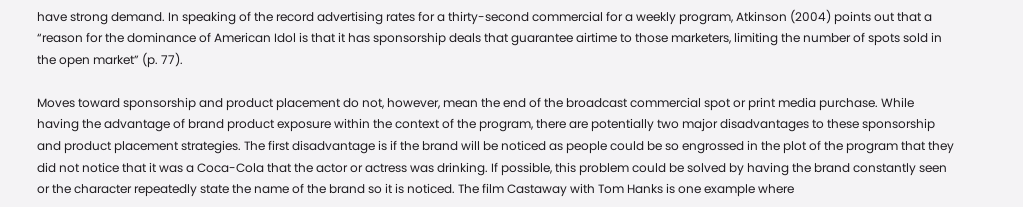have strong demand. In speaking of the record advertising rates for a thirty-second commercial for a weekly program, Atkinson (2004) points out that a “reason for the dominance of American Idol is that it has sponsorship deals that guarantee airtime to those marketers, limiting the number of spots sold in the open market” (p. 77).

Moves toward sponsorship and product placement do not, however, mean the end of the broadcast commercial spot or print media purchase. While having the advantage of brand product exposure within the context of the program, there are potentially two major disadvantages to these sponsorship and product placement strategies. The first disadvantage is if the brand will be noticed as people could be so engrossed in the plot of the program that they did not notice that it was a Coca-Cola that the actor or actress was drinking. If possible, this problem could be solved by having the brand constantly seen or the character repeatedly state the name of the brand so it is noticed. The film Castaway with Tom Hanks is one example where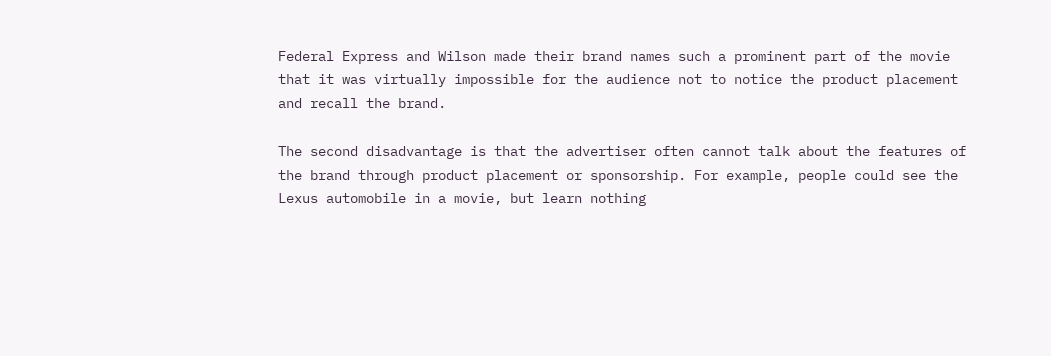Federal Express and Wilson made their brand names such a prominent part of the movie that it was virtually impossible for the audience not to notice the product placement and recall the brand.

The second disadvantage is that the advertiser often cannot talk about the features of the brand through product placement or sponsorship. For example, people could see the Lexus automobile in a movie, but learn nothing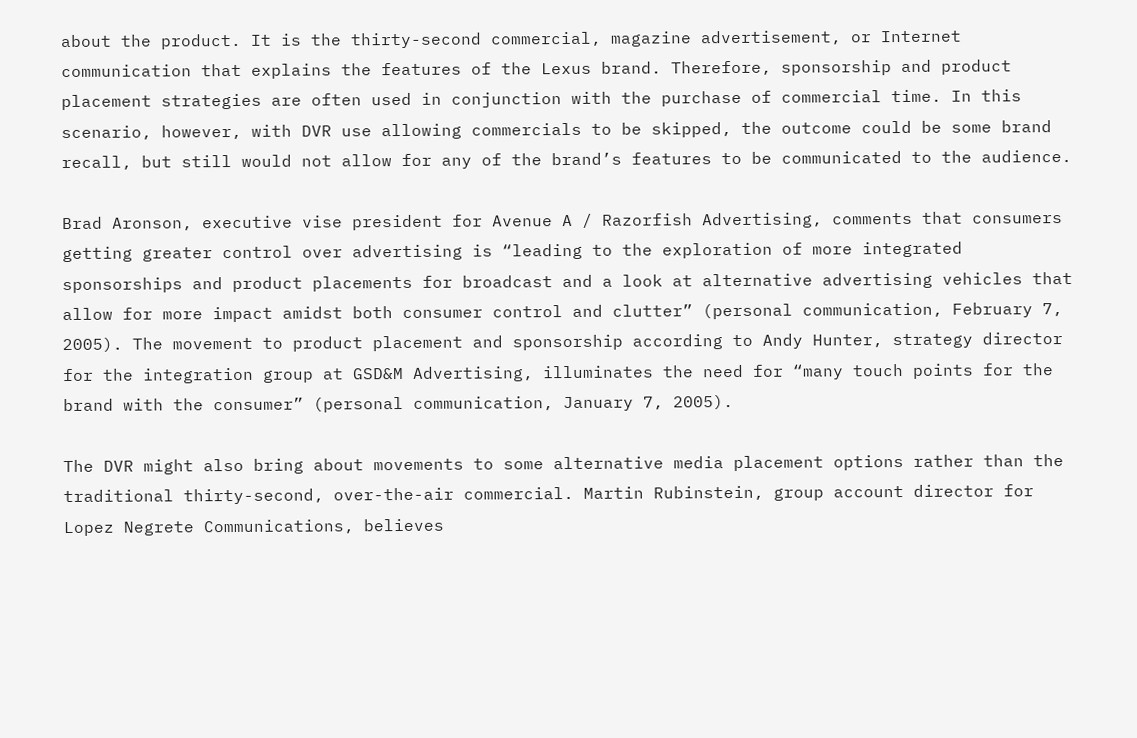about the product. It is the thirty-second commercial, magazine advertisement, or Internet communication that explains the features of the Lexus brand. Therefore, sponsorship and product placement strategies are often used in conjunction with the purchase of commercial time. In this scenario, however, with DVR use allowing commercials to be skipped, the outcome could be some brand recall, but still would not allow for any of the brand’s features to be communicated to the audience.

Brad Aronson, executive vise president for Avenue A / Razorfish Advertising, comments that consumers getting greater control over advertising is “leading to the exploration of more integrated sponsorships and product placements for broadcast and a look at alternative advertising vehicles that allow for more impact amidst both consumer control and clutter” (personal communication, February 7, 2005). The movement to product placement and sponsorship according to Andy Hunter, strategy director for the integration group at GSD&M Advertising, illuminates the need for “many touch points for the brand with the consumer” (personal communication, January 7, 2005).

The DVR might also bring about movements to some alternative media placement options rather than the traditional thirty-second, over-the-air commercial. Martin Rubinstein, group account director for Lopez Negrete Communications, believes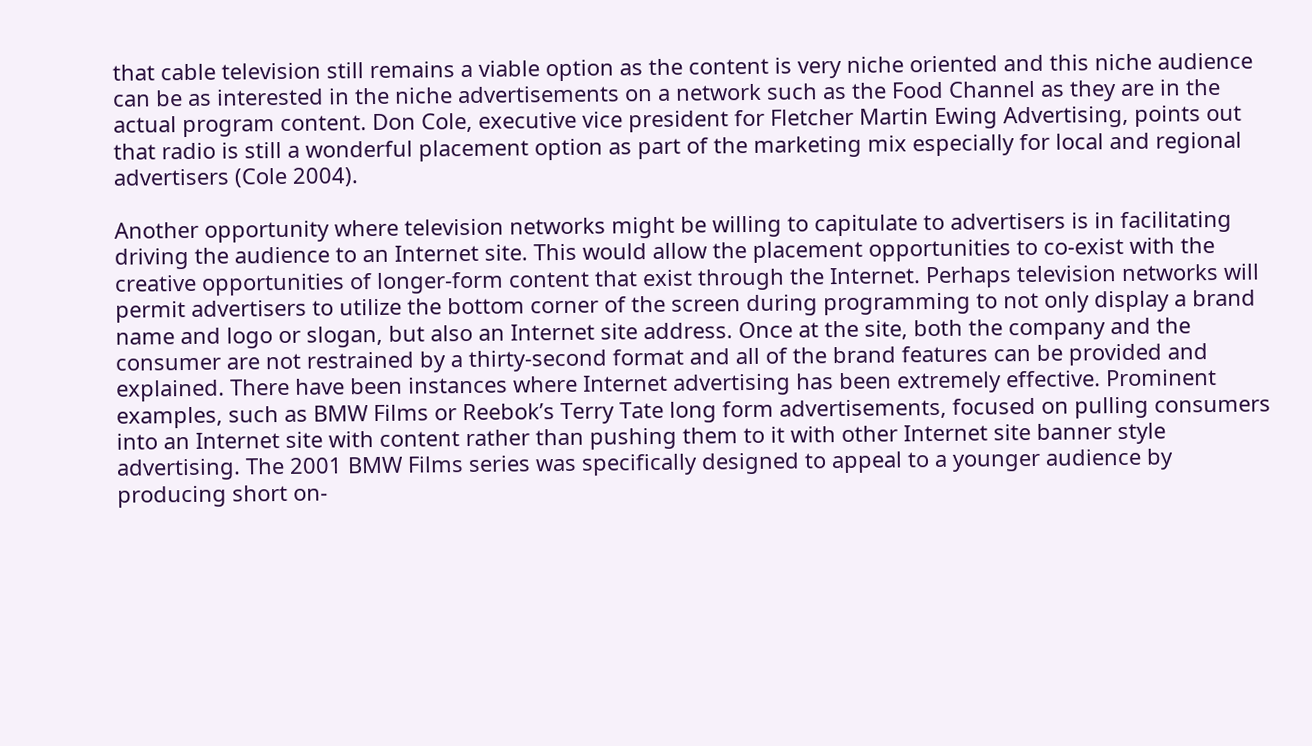that cable television still remains a viable option as the content is very niche oriented and this niche audience can be as interested in the niche advertisements on a network such as the Food Channel as they are in the actual program content. Don Cole, executive vice president for Fletcher Martin Ewing Advertising, points out that radio is still a wonderful placement option as part of the marketing mix especially for local and regional advertisers (Cole 2004).

Another opportunity where television networks might be willing to capitulate to advertisers is in facilitating driving the audience to an Internet site. This would allow the placement opportunities to co-exist with the creative opportunities of longer-form content that exist through the Internet. Perhaps television networks will permit advertisers to utilize the bottom corner of the screen during programming to not only display a brand name and logo or slogan, but also an Internet site address. Once at the site, both the company and the consumer are not restrained by a thirty-second format and all of the brand features can be provided and explained. There have been instances where Internet advertising has been extremely effective. Prominent examples, such as BMW Films or Reebok’s Terry Tate long form advertisements, focused on pulling consumers into an Internet site with content rather than pushing them to it with other Internet site banner style advertising. The 2001 BMW Films series was specifically designed to appeal to a younger audience by producing short on-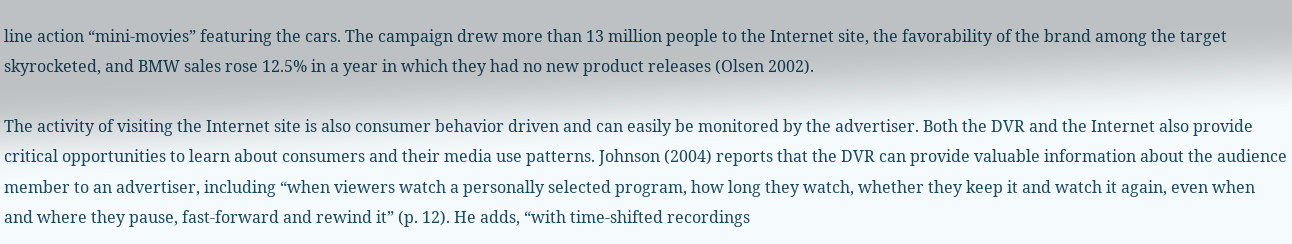line action “mini-movies” featuring the cars. The campaign drew more than 13 million people to the Internet site, the favorability of the brand among the target skyrocketed, and BMW sales rose 12.5% in a year in which they had no new product releases (Olsen 2002).

The activity of visiting the Internet site is also consumer behavior driven and can easily be monitored by the advertiser. Both the DVR and the Internet also provide critical opportunities to learn about consumers and their media use patterns. Johnson (2004) reports that the DVR can provide valuable information about the audience member to an advertiser, including “when viewers watch a personally selected program, how long they watch, whether they keep it and watch it again, even when and where they pause, fast-forward and rewind it” (p. 12). He adds, “with time-shifted recordings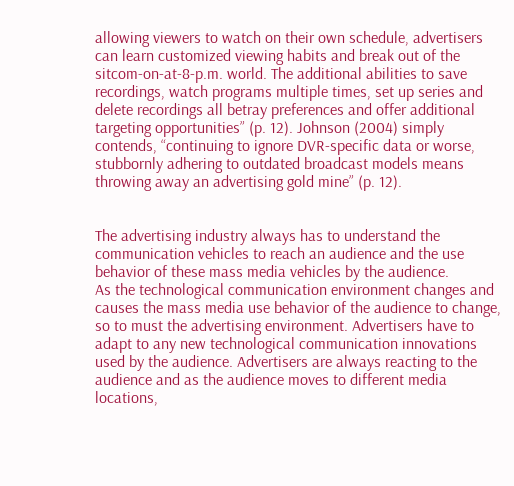allowing viewers to watch on their own schedule, advertisers can learn customized viewing habits and break out of the sitcom-on-at-8-p.m. world. The additional abilities to save recordings, watch programs multiple times, set up series and delete recordings all betray preferences and offer additional targeting opportunities” (p. 12). Johnson (2004) simply contends, “continuing to ignore DVR-specific data or worse, stubbornly adhering to outdated broadcast models means throwing away an advertising gold mine” (p. 12).


The advertising industry always has to understand the communication vehicles to reach an audience and the use behavior of these mass media vehicles by the audience.
As the technological communication environment changes and causes the mass media use behavior of the audience to change, so to must the advertising environment. Advertisers have to adapt to any new technological communication innovations used by the audience. Advertisers are always reacting to the audience and as the audience moves to different media locations,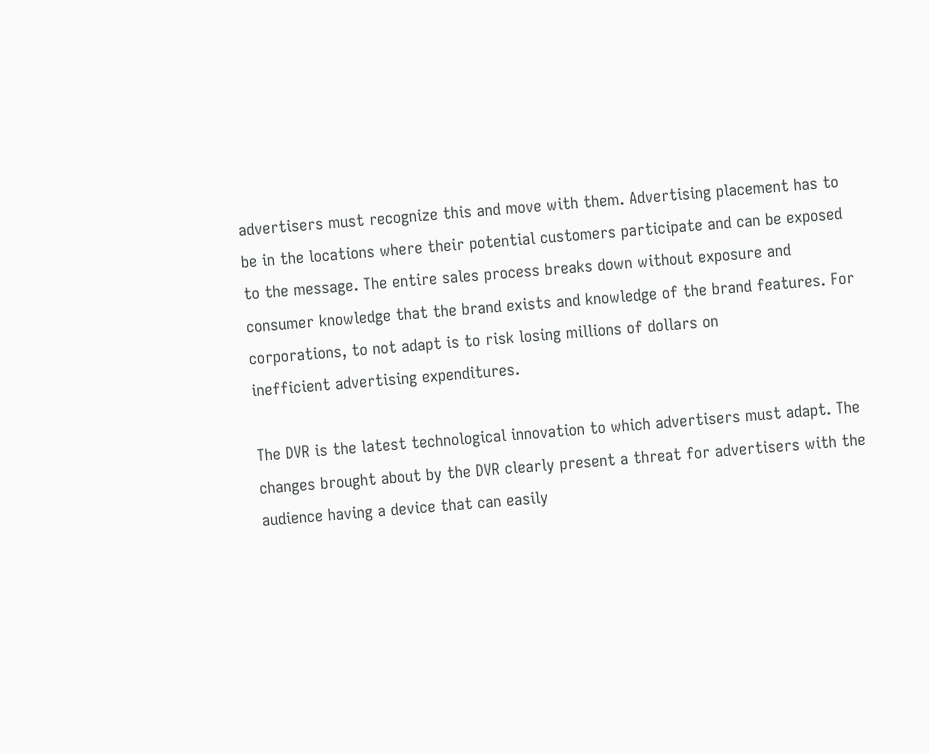advertisers must recognize this and move with them. Advertising placement has to be in the locations where their potential customers participate and can be exposed to the message. The entire sales process breaks down without exposure and consumer knowledge that the brand exists and knowledge of the brand features. For corporations, to not adapt is to risk losing millions of dollars on
inefficient advertising expenditures.

The DVR is the latest technological innovation to which advertisers must adapt. The changes brought about by the DVR clearly present a threat for advertisers with the audience having a device that can easily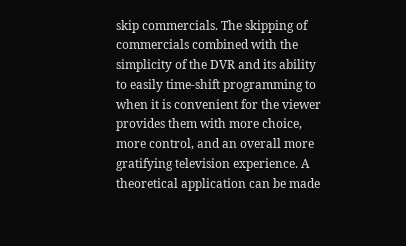skip commercials. The skipping of commercials combined with the simplicity of the DVR and its ability to easily time-shift programming to when it is convenient for the viewer provides them with more choice, more control, and an overall more gratifying television experience. A theoretical application can be made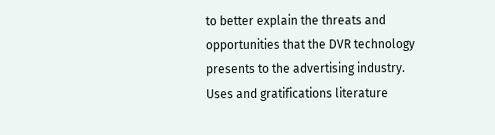to better explain the threats and opportunities that the DVR technology presents to the advertising industry. Uses and gratifications literature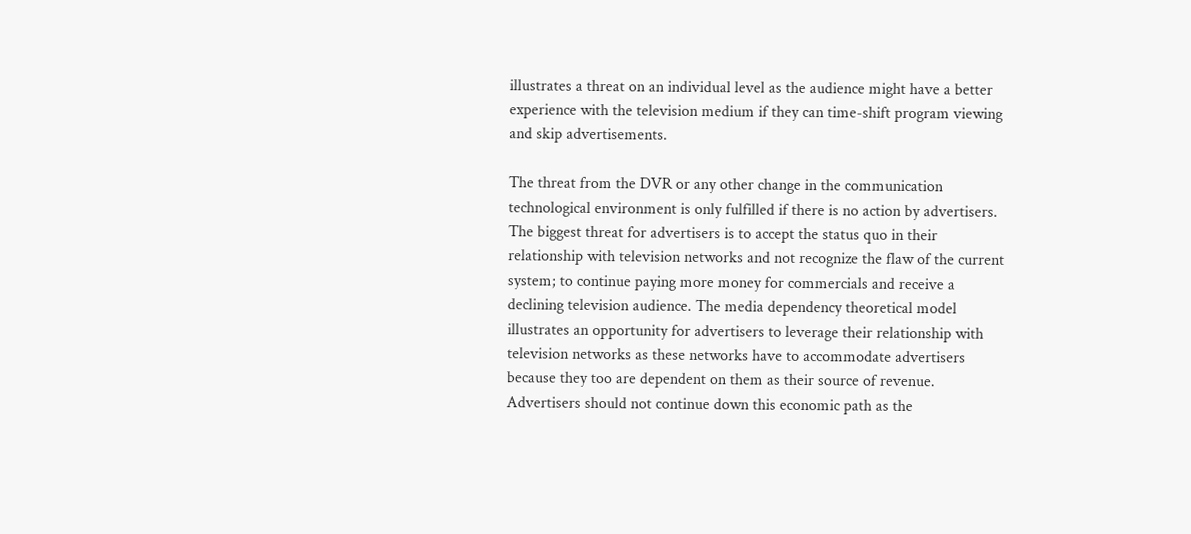illustrates a threat on an individual level as the audience might have a better experience with the television medium if they can time-shift program viewing and skip advertisements.

The threat from the DVR or any other change in the communication technological environment is only fulfilled if there is no action by advertisers. The biggest threat for advertisers is to accept the status quo in their relationship with television networks and not recognize the flaw of the current system; to continue paying more money for commercials and receive a declining television audience. The media dependency theoretical model illustrates an opportunity for advertisers to leverage their relationship with television networks as these networks have to accommodate advertisers because they too are dependent on them as their source of revenue. Advertisers should not continue down this economic path as the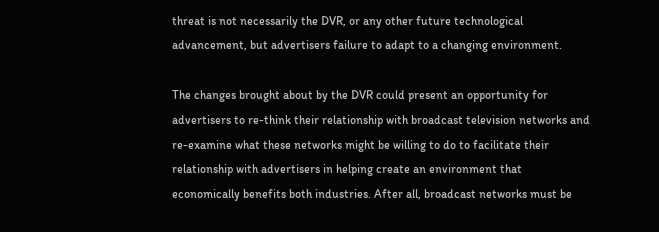threat is not necessarily the DVR, or any other future technological advancement, but advertisers failure to adapt to a changing environment.

The changes brought about by the DVR could present an opportunity for advertisers to re-think their relationship with broadcast television networks and re-examine what these networks might be willing to do to facilitate their relationship with advertisers in helping create an environment that economically benefits both industries. After all, broadcast networks must be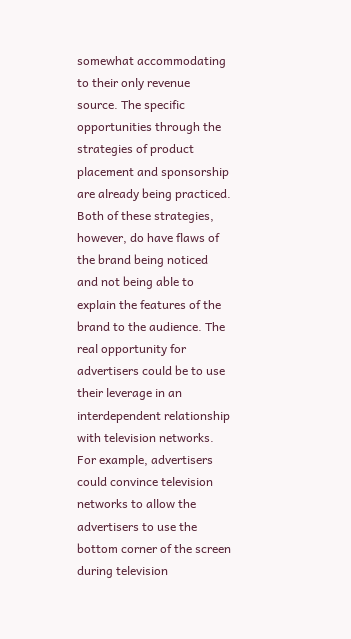somewhat accommodating to their only revenue source. The specific opportunities through the strategies of product placement and sponsorship are already being practiced. Both of these strategies, however, do have flaws of the brand being noticed and not being able to explain the features of the brand to the audience. The real opportunity for advertisers could be to use their leverage in an interdependent relationship with television networks. For example, advertisers could convince television networks to allow the advertisers to use the bottom corner of the screen during television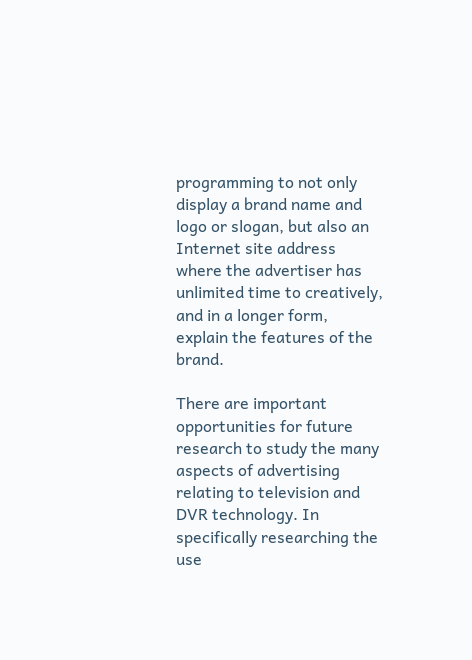programming to not only display a brand name and logo or slogan, but also an Internet site address where the advertiser has unlimited time to creatively, and in a longer form, explain the features of the brand.

There are important opportunities for future research to study the many aspects of advertising relating to television and DVR technology. In specifically researching the use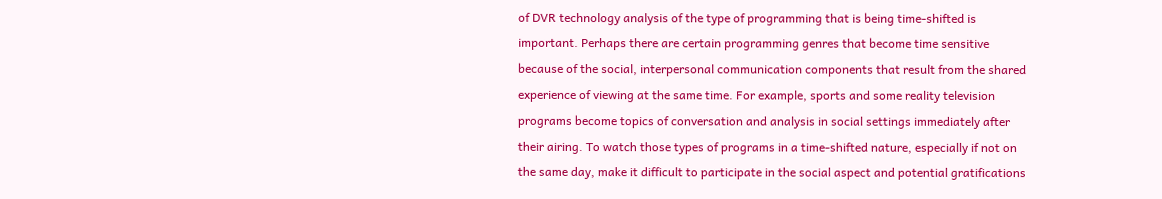of DVR technology analysis of the type of programming that is being time-shifted is important. Perhaps there are certain programming genres that become time sensitive because of the social, interpersonal communication components that result from the shared experience of viewing at the same time. For example, sports and some reality television programs become topics of conversation and analysis in social settings immediately after their airing. To watch those types of programs in a time-shifted nature, especially if not on the same day, make it difficult to participate in the social aspect and potential gratifications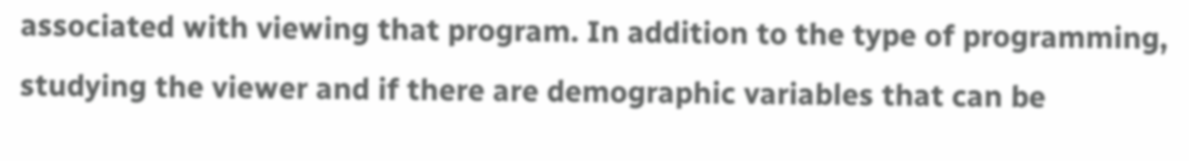associated with viewing that program. In addition to the type of programming, studying the viewer and if there are demographic variables that can be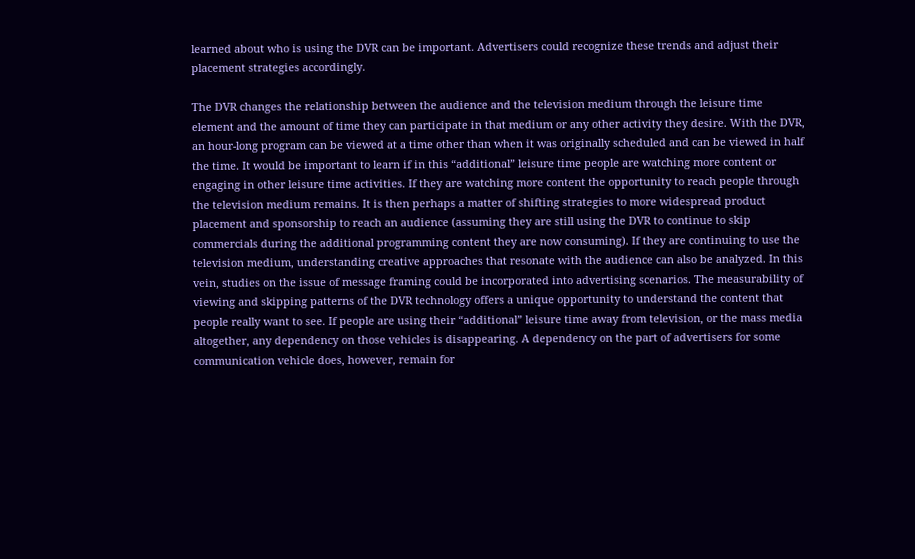learned about who is using the DVR can be important. Advertisers could recognize these trends and adjust their placement strategies accordingly.

The DVR changes the relationship between the audience and the television medium through the leisure time element and the amount of time they can participate in that medium or any other activity they desire. With the DVR, an hour-long program can be viewed at a time other than when it was originally scheduled and can be viewed in half the time. It would be important to learn if in this “additional” leisure time people are watching more content or engaging in other leisure time activities. If they are watching more content the opportunity to reach people through the television medium remains. It is then perhaps a matter of shifting strategies to more widespread product placement and sponsorship to reach an audience (assuming they are still using the DVR to continue to skip commercials during the additional programming content they are now consuming). If they are continuing to use the television medium, understanding creative approaches that resonate with the audience can also be analyzed. In this vein, studies on the issue of message framing could be incorporated into advertising scenarios. The measurability of viewing and skipping patterns of the DVR technology offers a unique opportunity to understand the content that people really want to see. If people are using their “additional” leisure time away from television, or the mass media altogether, any dependency on those vehicles is disappearing. A dependency on the part of advertisers for some communication vehicle does, however, remain for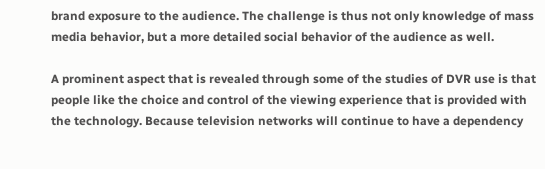brand exposure to the audience. The challenge is thus not only knowledge of mass media behavior, but a more detailed social behavior of the audience as well.

A prominent aspect that is revealed through some of the studies of DVR use is that people like the choice and control of the viewing experience that is provided with the technology. Because television networks will continue to have a dependency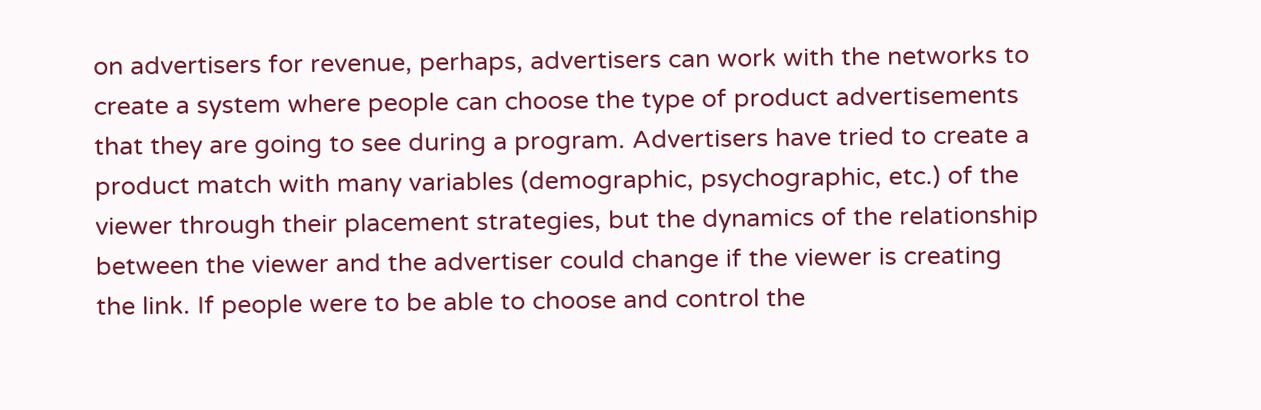on advertisers for revenue, perhaps, advertisers can work with the networks to create a system where people can choose the type of product advertisements that they are going to see during a program. Advertisers have tried to create a product match with many variables (demographic, psychographic, etc.) of the viewer through their placement strategies, but the dynamics of the relationship between the viewer and the advertiser could change if the viewer is creating the link. If people were to be able to choose and control the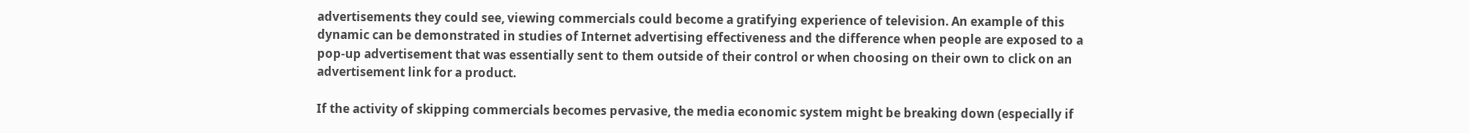advertisements they could see, viewing commercials could become a gratifying experience of television. An example of this dynamic can be demonstrated in studies of Internet advertising effectiveness and the difference when people are exposed to a pop-up advertisement that was essentially sent to them outside of their control or when choosing on their own to click on an advertisement link for a product.

If the activity of skipping commercials becomes pervasive, the media economic system might be breaking down (especially if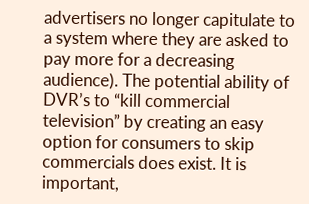advertisers no longer capitulate to a system where they are asked to pay more for a decreasing audience). The potential ability of DVR’s to “kill commercial television” by creating an easy option for consumers to skip commercials does exist. It is important,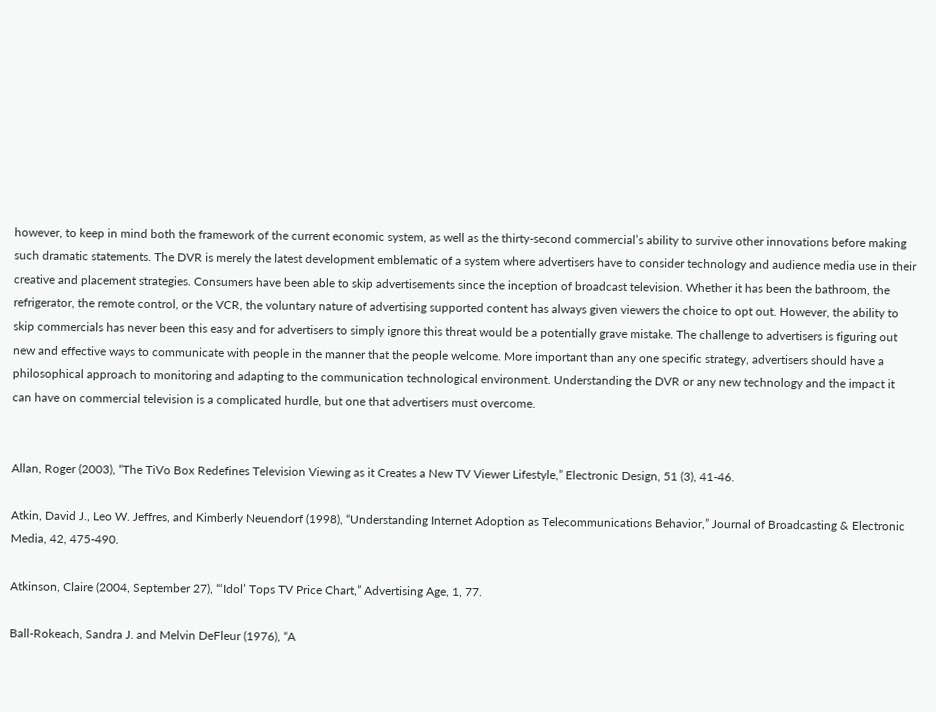however, to keep in mind both the framework of the current economic system, as well as the thirty-second commercial’s ability to survive other innovations before making such dramatic statements. The DVR is merely the latest development emblematic of a system where advertisers have to consider technology and audience media use in their creative and placement strategies. Consumers have been able to skip advertisements since the inception of broadcast television. Whether it has been the bathroom, the refrigerator, the remote control, or the VCR, the voluntary nature of advertising supported content has always given viewers the choice to opt out. However, the ability to skip commercials has never been this easy and for advertisers to simply ignore this threat would be a potentially grave mistake. The challenge to advertisers is figuring out new and effective ways to communicate with people in the manner that the people welcome. More important than any one specific strategy, advertisers should have a philosophical approach to monitoring and adapting to the communication technological environment. Understanding the DVR or any new technology and the impact it can have on commercial television is a complicated hurdle, but one that advertisers must overcome.


Allan, Roger (2003), “The TiVo Box Redefines Television Viewing as it Creates a New TV Viewer Lifestyle,” Electronic Design, 51 (3), 41-46.

Atkin, David J., Leo W. Jeffres, and Kimberly Neuendorf (1998), “Understanding Internet Adoption as Telecommunications Behavior,” Journal of Broadcasting & Electronic Media, 42, 475-490.

Atkinson, Claire (2004, September 27), “‘Idol’ Tops TV Price Chart,” Advertising Age, 1, 77.

Ball-Rokeach, Sandra J. and Melvin DeFleur (1976), “A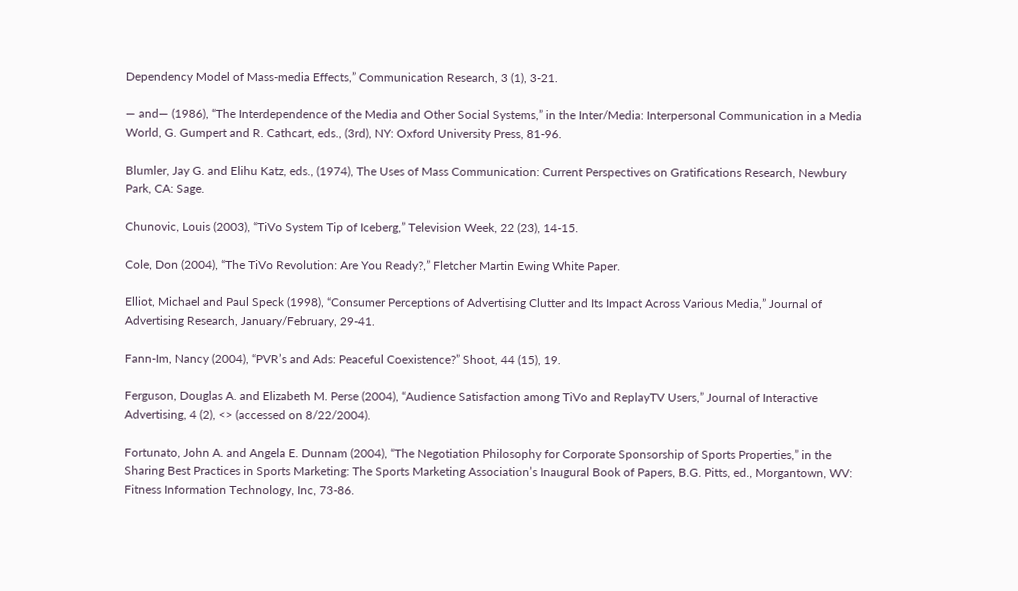Dependency Model of Mass-media Effects,” Communication Research, 3 (1), 3-21.

— and— (1986), “The Interdependence of the Media and Other Social Systems,” in the Inter/Media: Interpersonal Communication in a Media World, G. Gumpert and R. Cathcart, eds., (3rd), NY: Oxford University Press, 81-96.

Blumler, Jay G. and Elihu Katz, eds., (1974), The Uses of Mass Communication: Current Perspectives on Gratifications Research, Newbury Park, CA: Sage.

Chunovic, Louis (2003), “TiVo System Tip of Iceberg,” Television Week, 22 (23), 14-15.

Cole, Don (2004), “The TiVo Revolution: Are You Ready?,” Fletcher Martin Ewing White Paper.

Elliot, Michael and Paul Speck (1998), “Consumer Perceptions of Advertising Clutter and Its Impact Across Various Media,” Journal of Advertising Research, January/February, 29-41.

Fann-Im, Nancy (2004), “PVR’s and Ads: Peaceful Coexistence?” Shoot, 44 (15), 19.

Ferguson, Douglas A. and Elizabeth M. Perse (2004), “Audience Satisfaction among TiVo and ReplayTV Users,” Journal of Interactive Advertising, 4 (2), <> (accessed on 8/22/2004).

Fortunato, John A. and Angela E. Dunnam (2004), “The Negotiation Philosophy for Corporate Sponsorship of Sports Properties,” in the Sharing Best Practices in Sports Marketing: The Sports Marketing Association’s Inaugural Book of Papers, B.G. Pitts, ed., Morgantown, WV: Fitness Information Technology, Inc, 73-86.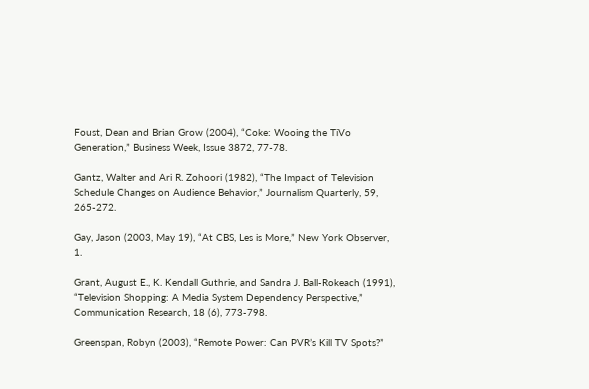Foust, Dean and Brian Grow (2004), “Coke: Wooing the TiVo Generation,” Business Week, Issue 3872, 77-78.

Gantz, Walter and Ari R. Zohoori (1982), “The Impact of Television Schedule Changes on Audience Behavior,” Journalism Quarterly, 59, 265-272.

Gay, Jason (2003, May 19), “At CBS, Les is More,” New York Observer, 1.

Grant, August E., K. Kendall Guthrie, and Sandra J. Ball-Rokeach (1991), “Television Shopping: A Media System Dependency Perspective,” Communication Research, 18 (6), 773-798.

Greenspan, Robyn (2003), “Remote Power: Can PVR’s Kill TV Spots?”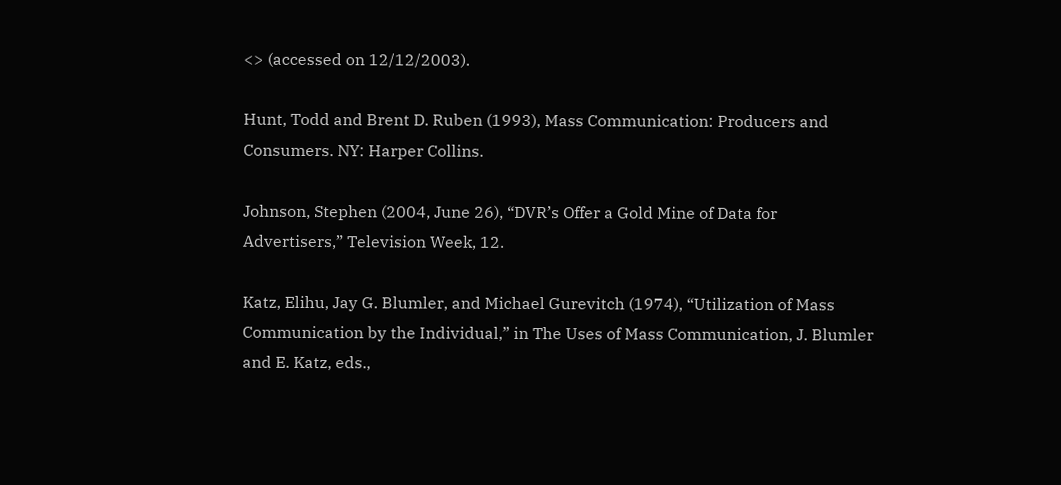<> (accessed on 12/12/2003).

Hunt, Todd and Brent D. Ruben (1993), Mass Communication: Producers and Consumers. NY: Harper Collins.

Johnson, Stephen (2004, June 26), “DVR’s Offer a Gold Mine of Data for Advertisers,” Television Week, 12.

Katz, Elihu, Jay G. Blumler, and Michael Gurevitch (1974), “Utilization of Mass Communication by the Individual,” in The Uses of Mass Communication, J. Blumler and E. Katz, eds.,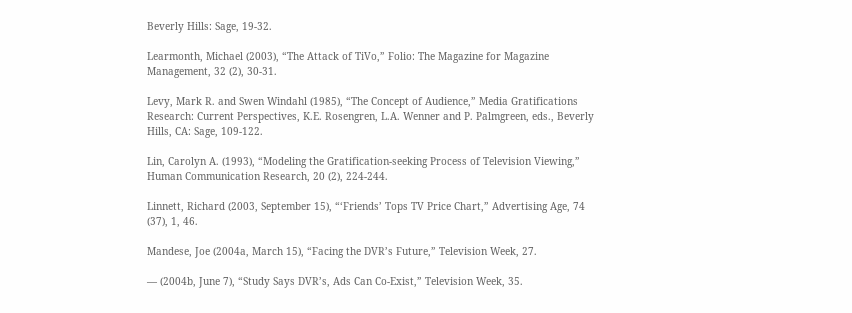Beverly Hills: Sage, 19-32.

Learmonth, Michael (2003), “The Attack of TiVo,” Folio: The Magazine for Magazine Management, 32 (2), 30-31.

Levy, Mark R. and Swen Windahl (1985), “The Concept of Audience,” Media Gratifications Research: Current Perspectives, K.E. Rosengren, L.A. Wenner and P. Palmgreen, eds., Beverly Hills, CA: Sage, 109-122.

Lin, Carolyn A. (1993), “Modeling the Gratification-seeking Process of Television Viewing,” Human Communication Research, 20 (2), 224-244.

Linnett, Richard (2003, September 15), “‘Friends’ Tops TV Price Chart,” Advertising Age, 74 (37), 1, 46.

Mandese, Joe (2004a, March 15), “Facing the DVR’s Future,” Television Week, 27.

— (2004b, June 7), “Study Says DVR’s, Ads Can Co-Exist,” Television Week, 35.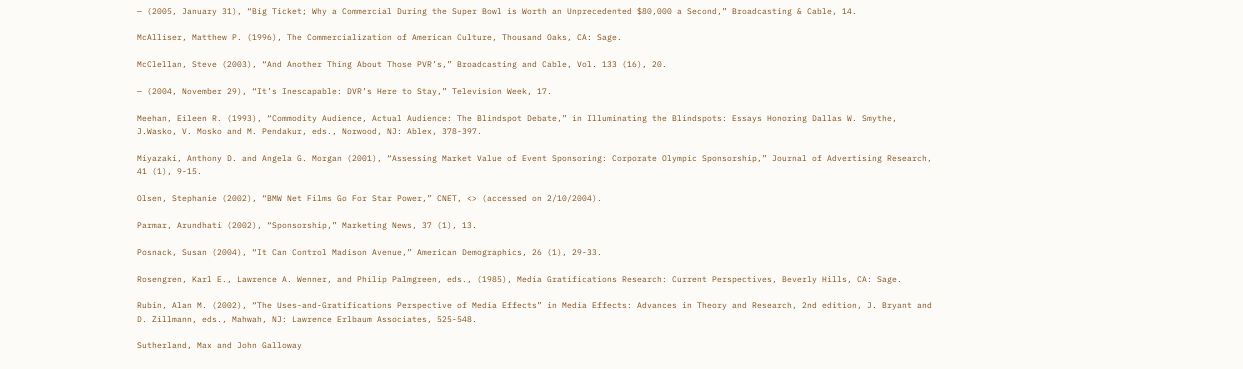— (2005, January 31), “Big Ticket; Why a Commercial During the Super Bowl is Worth an Unprecedented $80,000 a Second,” Broadcasting & Cable, 14.

McAlliser, Matthew P. (1996), The Commercialization of American Culture, Thousand Oaks, CA: Sage.

McClellan, Steve (2003), “And Another Thing About Those PVR’s,” Broadcasting and Cable, Vol. 133 (16), 20.

— (2004, November 29), “It’s Inescapable: DVR’s Here to Stay,” Television Week, 17.

Meehan, Eileen R. (1993), “Commodity Audience, Actual Audience: The Blindspot Debate,” in Illuminating the Blindspots: Essays Honoring Dallas W. Smythe, J.Wasko, V. Mosko and M. Pendakur, eds., Norwood, NJ: Ablex, 378-397.

Miyazaki, Anthony D. and Angela G. Morgan (2001), “Assessing Market Value of Event Sponsoring: Corporate Olympic Sponsorship,” Journal of Advertising Research, 41 (1), 9-15.

Olsen, Stephanie (2002), “BMW Net Films Go For Star Power,” CNET, <> (accessed on 2/10/2004).

Parmar, Arundhati (2002), “Sponsorship,” Marketing News, 37 (1), 13.

Posnack, Susan (2004), “It Can Control Madison Avenue,” American Demographics, 26 (1), 29-33.

Rosengren, Karl E., Lawrence A. Wenner, and Philip Palmgreen, eds., (1985), Media Gratifications Research: Current Perspectives, Beverly Hills, CA: Sage.

Rubin, Alan M. (2002), “The Uses-and-Gratifications Perspective of Media Effects” in Media Effects: Advances in Theory and Research, 2nd edition, J. Bryant and D. Zillmann, eds., Mahwah, NJ: Lawrence Erlbaum Associates, 525-548.

Sutherland, Max and John Galloway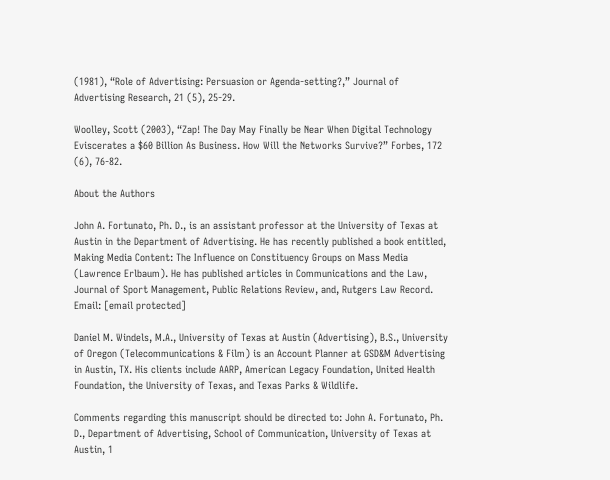(1981), “Role of Advertising: Persuasion or Agenda-setting?,” Journal of Advertising Research, 21 (5), 25-29.

Woolley, Scott (2003), “Zap! The Day May Finally be Near When Digital Technology Eviscerates a $60 Billion As Business. How Will the Networks Survive?” Forbes, 172 (6), 76-82.

About the Authors

John A. Fortunato, Ph. D., is an assistant professor at the University of Texas at Austin in the Department of Advertising. He has recently published a book entitled, Making Media Content: The Influence on Constituency Groups on Mass Media (Lawrence Erlbaum). He has published articles in Communications and the Law, Journal of Sport Management, Public Relations Review, and, Rutgers Law Record. Email: [email protected]

Daniel M. Windels, M.A., University of Texas at Austin (Advertising), B.S., University of Oregon (Telecommunications & Film) is an Account Planner at GSD&M Advertising in Austin, TX. His clients include AARP, American Legacy Foundation, United Health Foundation, the University of Texas, and Texas Parks & Wildlife.

Comments regarding this manuscript should be directed to: John A. Fortunato, Ph. D., Department of Advertising, School of Communication, University of Texas at Austin, 1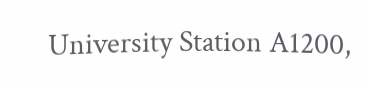University Station A1200,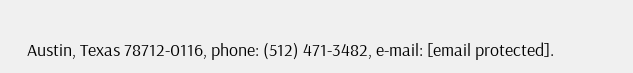Austin, Texas 78712-0116, phone: (512) 471-3482, e-mail: [email protected].